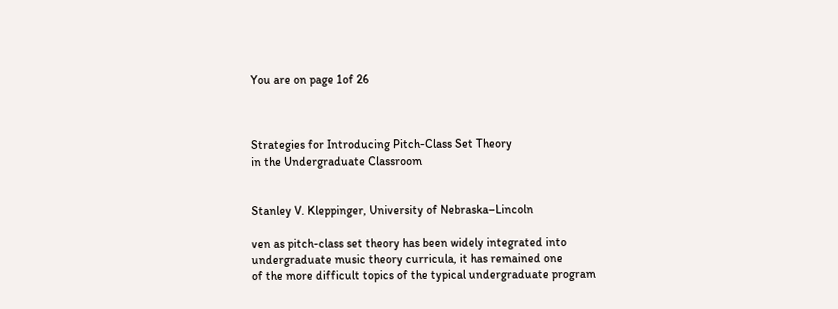You are on page 1of 26



Strategies for Introducing Pitch-Class Set Theory
in the Undergraduate Classroom


Stanley V. Kleppinger, University of Nebraska–Lincoln

ven as pitch-class set theory has been widely integrated into
undergraduate music theory curricula, it has remained one
of the more difficult topics of the typical undergraduate program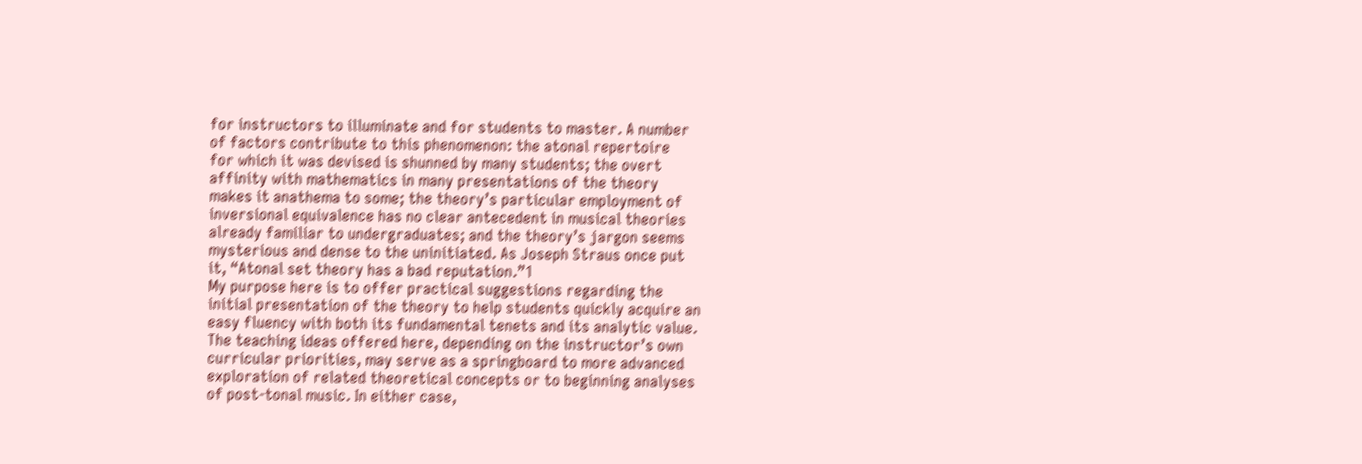for instructors to illuminate and for students to master. A number
of factors contribute to this phenomenon: the atonal repertoire
for which it was devised is shunned by many students; the overt
affinity with mathematics in many presentations of the theory
makes it anathema to some; the theory’s particular employment of
inversional equivalence has no clear antecedent in musical theories
already familiar to undergraduates; and the theory’s jargon seems
mysterious and dense to the uninitiated. As Joseph Straus once put
it, “Atonal set theory has a bad reputation.”1
My purpose here is to offer practical suggestions regarding the
initial presentation of the theory to help students quickly acquire an
easy fluency with both its fundamental tenets and its analytic value.
The teaching ideas offered here, depending on the instructor’s own
curricular priorities, may serve as a springboard to more advanced
exploration of related theoretical concepts or to beginning analyses
of post-tonal music. In either case,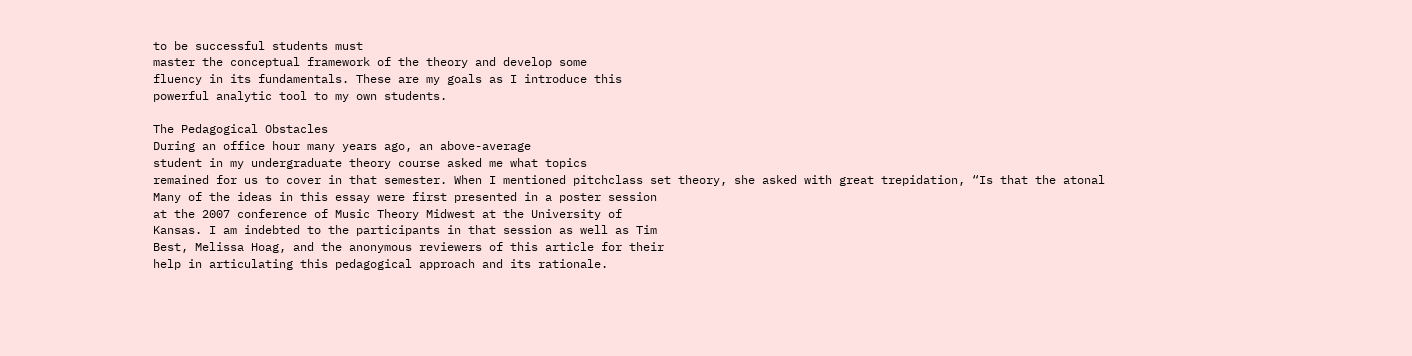to be successful students must
master the conceptual framework of the theory and develop some
fluency in its fundamentals. These are my goals as I introduce this
powerful analytic tool to my own students.

The Pedagogical Obstacles
During an office hour many years ago, an above-average
student in my undergraduate theory course asked me what topics
remained for us to cover in that semester. When I mentioned pitchclass set theory, she asked with great trepidation, “Is that the atonal
Many of the ideas in this essay were first presented in a poster session
at the 2007 conference of Music Theory Midwest at the University of
Kansas. I am indebted to the participants in that session as well as Tim
Best, Melissa Hoag, and the anonymous reviewers of this article for their
help in articulating this pedagogical approach and its rationale.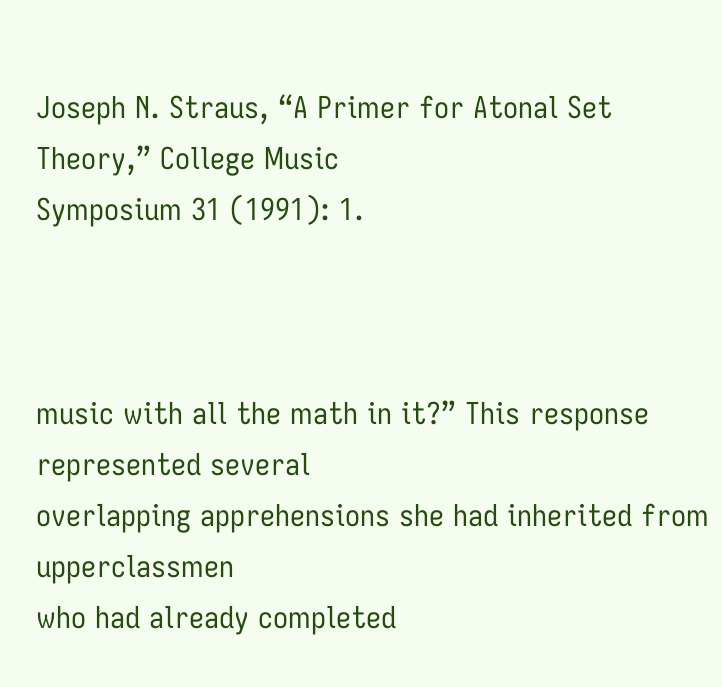Joseph N. Straus, “A Primer for Atonal Set Theory,” College Music
Symposium 31 (1991): 1.



music with all the math in it?” This response represented several
overlapping apprehensions she had inherited from upperclassmen
who had already completed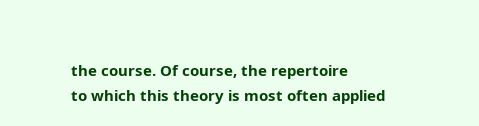the course. Of course, the repertoire
to which this theory is most often applied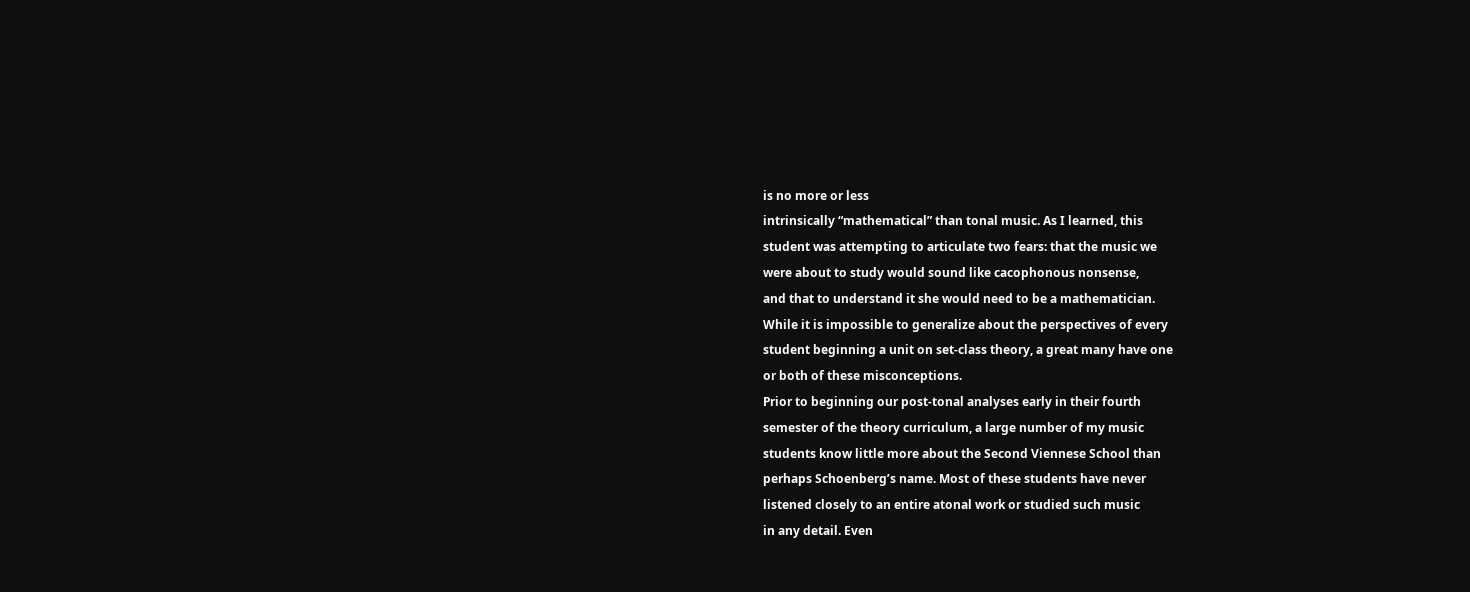is no more or less
intrinsically “mathematical” than tonal music. As I learned, this
student was attempting to articulate two fears: that the music we
were about to study would sound like cacophonous nonsense,
and that to understand it she would need to be a mathematician.
While it is impossible to generalize about the perspectives of every
student beginning a unit on set-class theory, a great many have one
or both of these misconceptions.
Prior to beginning our post-tonal analyses early in their fourth
semester of the theory curriculum, a large number of my music
students know little more about the Second Viennese School than
perhaps Schoenberg’s name. Most of these students have never
listened closely to an entire atonal work or studied such music
in any detail. Even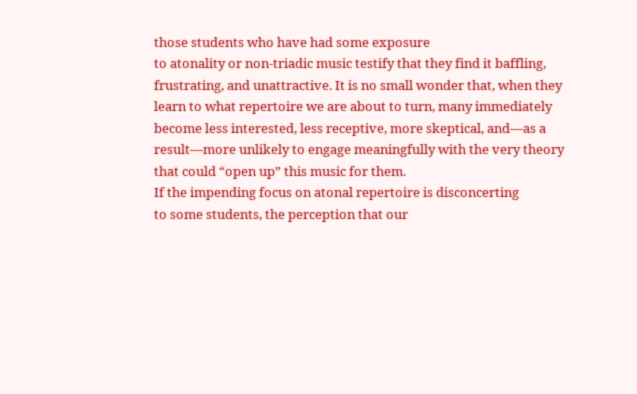those students who have had some exposure
to atonality or non-triadic music testify that they find it baffling,
frustrating, and unattractive. It is no small wonder that, when they
learn to what repertoire we are about to turn, many immediately
become less interested, less receptive, more skeptical, and—as a
result—more unlikely to engage meaningfully with the very theory
that could “open up” this music for them.
If the impending focus on atonal repertoire is disconcerting
to some students, the perception that our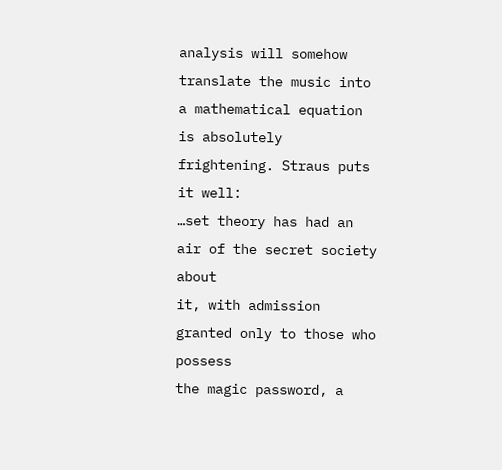analysis will somehow
translate the music into a mathematical equation is absolutely
frightening. Straus puts it well:
…set theory has had an air of the secret society about
it, with admission granted only to those who possess
the magic password, a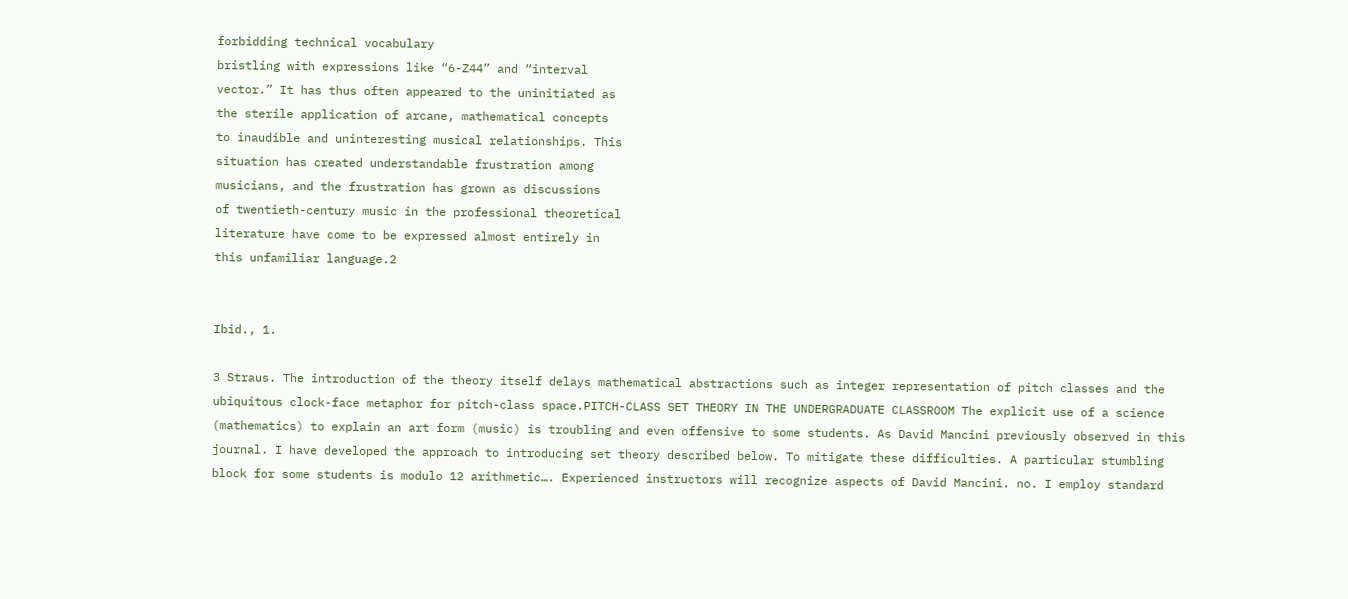forbidding technical vocabulary
bristling with expressions like “6-Z44” and “interval
vector.” It has thus often appeared to the uninitiated as
the sterile application of arcane, mathematical concepts
to inaudible and uninteresting musical relationships. This
situation has created understandable frustration among
musicians, and the frustration has grown as discussions
of twentieth-century music in the professional theoretical
literature have come to be expressed almost entirely in
this unfamiliar language.2


Ibid., 1.

3 Straus. The introduction of the theory itself delays mathematical abstractions such as integer representation of pitch classes and the ubiquitous clock-face metaphor for pitch-class space.PITCH-CLASS SET THEORY IN THE UNDERGRADUATE CLASSROOM The explicit use of a science (mathematics) to explain an art form (music) is troubling and even offensive to some students. As David Mancini previously observed in this journal. I have developed the approach to introducing set theory described below. To mitigate these difficulties. A particular stumbling block for some students is modulo 12 arithmetic…. Experienced instructors will recognize aspects of David Mancini. no. I employ standard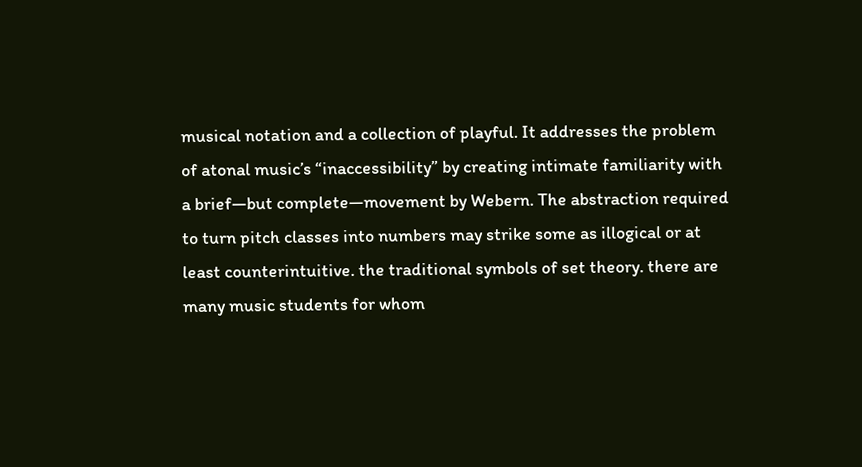musical notation and a collection of playful. It addresses the problem of atonal music’s “inaccessibility” by creating intimate familiarity with a brief—but complete—movement by Webern. The abstraction required to turn pitch classes into numbers may strike some as illogical or at least counterintuitive. the traditional symbols of set theory. there are many music students for whom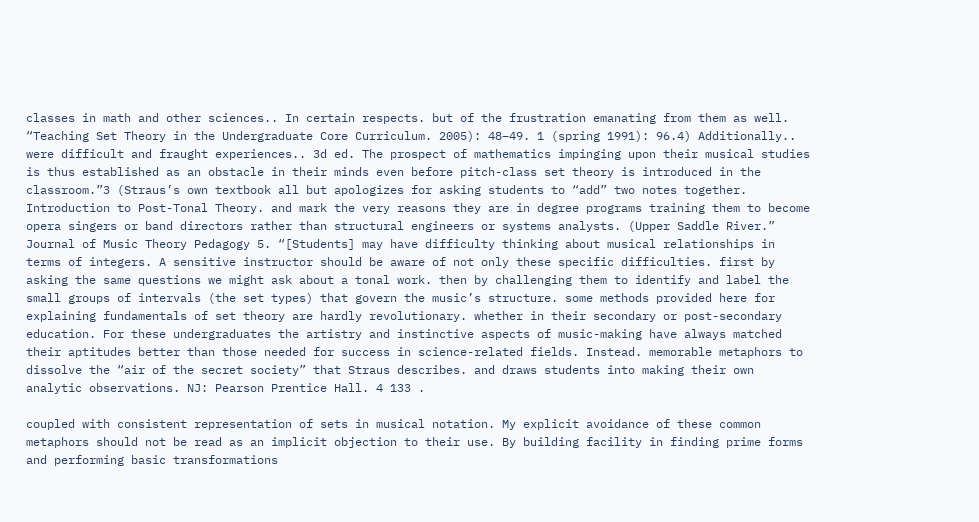classes in math and other sciences.. In certain respects. but of the frustration emanating from them as well. “Teaching Set Theory in the Undergraduate Core Curriculum. 2005): 48–49. 1 (spring 1991): 96.4) Additionally.. were difficult and fraught experiences.. 3d ed. The prospect of mathematics impinging upon their musical studies is thus established as an obstacle in their minds even before pitch-class set theory is introduced in the classroom.”3 (Straus’s own textbook all but apologizes for asking students to “add” two notes together. Introduction to Post-Tonal Theory. and mark the very reasons they are in degree programs training them to become opera singers or band directors rather than structural engineers or systems analysts. (Upper Saddle River.” Journal of Music Theory Pedagogy 5. “[Students] may have difficulty thinking about musical relationships in terms of integers. A sensitive instructor should be aware of not only these specific difficulties. first by asking the same questions we might ask about a tonal work. then by challenging them to identify and label the small groups of intervals (the set types) that govern the music’s structure. some methods provided here for explaining fundamentals of set theory are hardly revolutionary. whether in their secondary or post-secondary education. For these undergraduates the artistry and instinctive aspects of music-making have always matched their aptitudes better than those needed for success in science-related fields. Instead. memorable metaphors to dissolve the “air of the secret society” that Straus describes. and draws students into making their own analytic observations. NJ: Pearson Prentice Hall. 4 133 .

coupled with consistent representation of sets in musical notation. My explicit avoidance of these common metaphors should not be read as an implicit objection to their use. By building facility in finding prime forms and performing basic transformations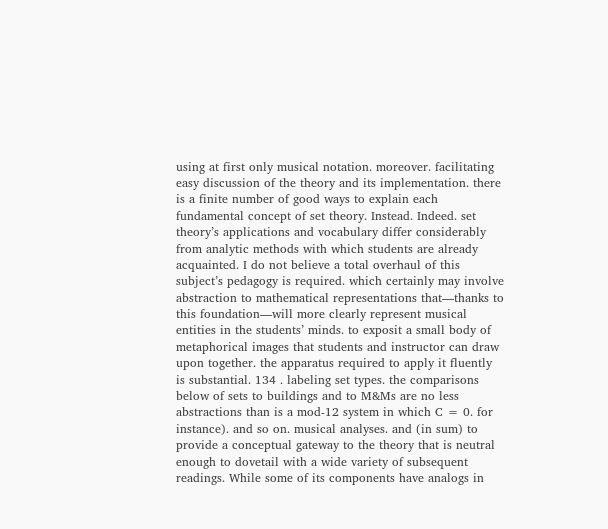using at first only musical notation. moreover. facilitating easy discussion of the theory and its implementation. there is a finite number of good ways to explain each fundamental concept of set theory. Instead. Indeed. set theory’s applications and vocabulary differ considerably from analytic methods with which students are already acquainted. I do not believe a total overhaul of this subject’s pedagogy is required. which certainly may involve abstraction to mathematical representations that—thanks to this foundation—will more clearly represent musical entities in the students’ minds. to exposit a small body of metaphorical images that students and instructor can draw upon together. the apparatus required to apply it fluently is substantial. 134 . labeling set types. the comparisons below of sets to buildings and to M&Ms are no less abstractions than is a mod-12 system in which C = 0. for instance). and so on. musical analyses. and (in sum) to provide a conceptual gateway to the theory that is neutral enough to dovetail with a wide variety of subsequent readings. While some of its components have analogs in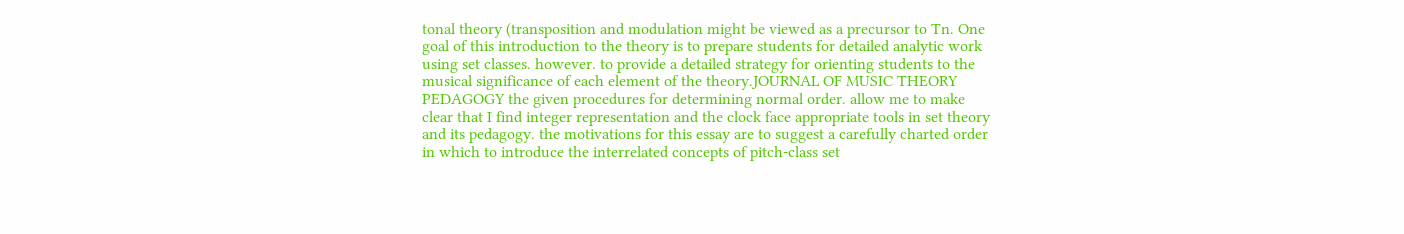tonal theory (transposition and modulation might be viewed as a precursor to Tn. One goal of this introduction to the theory is to prepare students for detailed analytic work using set classes. however. to provide a detailed strategy for orienting students to the musical significance of each element of the theory.JOURNAL OF MUSIC THEORY PEDAGOGY the given procedures for determining normal order. allow me to make clear that I find integer representation and the clock face appropriate tools in set theory and its pedagogy. the motivations for this essay are to suggest a carefully charted order in which to introduce the interrelated concepts of pitch-class set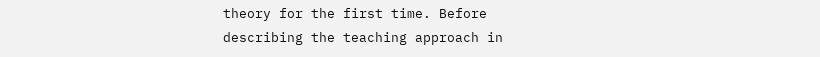theory for the first time. Before describing the teaching approach in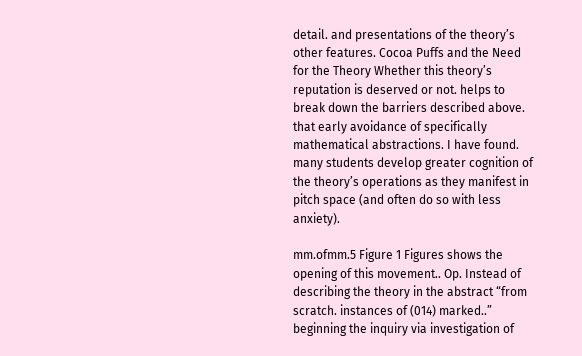detail. and presentations of the theory’s other features. Cocoa Puffs and the Need for the Theory Whether this theory’s reputation is deserved or not. helps to break down the barriers described above. that early avoidance of specifically mathematical abstractions. I have found. many students develop greater cognition of the theory’s operations as they manifest in pitch space (and often do so with less anxiety).

mm.ofmm.5 Figure 1 Figures shows the opening of this movement.. Op. Instead of describing the theory in the abstract “from scratch. instances of (014) marked..” beginning the inquiry via investigation of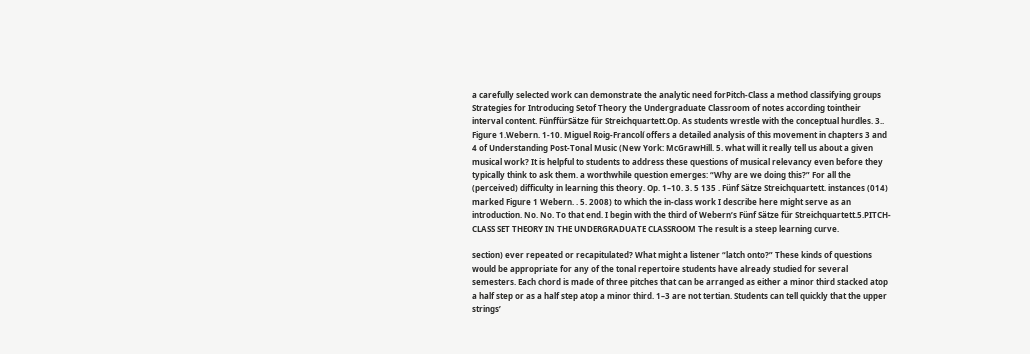a carefully selected work can demonstrate the analytic need forPitch-Class a method classifying groups Strategies for Introducing Setof Theory the Undergraduate Classroom of notes according tointheir interval content. FünffürSätze für Streichquartett.Op. As students wrestle with the conceptual hurdles. 3.. Figure 1.Webern. 1-10. Miguel Roig-Francolí offers a detailed analysis of this movement in chapters 3 and 4 of Understanding Post-Tonal Music (New York: McGrawHill. 5. what will it really tell us about a given musical work? It is helpful to students to address these questions of musical relevancy even before they typically think to ask them. a worthwhile question emerges: “Why are we doing this?” For all the (perceived) difficulty in learning this theory. Op. 1–10. 3. 5 135 . Fünf Sätze Streichquartett. instances (014) marked Figure 1 Webern. . 5. 2008) to which the in-class work I describe here might serve as an introduction. No. No. To that end. I begin with the third of Webern’s Fünf Sätze für Streichquartett.5.PITCH-CLASS SET THEORY IN THE UNDERGRADUATE CLASSROOM The result is a steep learning curve.

section) ever repeated or recapitulated? What might a listener “latch onto?” These kinds of questions would be appropriate for any of the tonal repertoire students have already studied for several semesters. Each chord is made of three pitches that can be arranged as either a minor third stacked atop a half step or as a half step atop a minor third. 1–3 are not tertian. Students can tell quickly that the upper strings’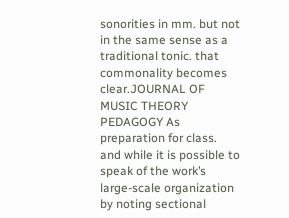sonorities in mm. but not in the same sense as a traditional tonic. that commonality becomes clear.JOURNAL OF MUSIC THEORY PEDAGOGY As preparation for class. and while it is possible to speak of the work’s large-scale organization by noting sectional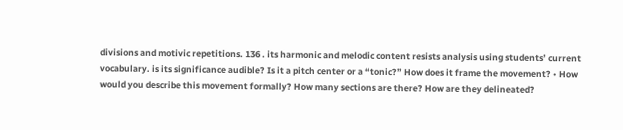divisions and motivic repetitions. 136 . its harmonic and melodic content resists analysis using students’ current vocabulary. is its significance audible? Is it a pitch center or a “tonic?” How does it frame the movement? • How would you describe this movement formally? How many sections are there? How are they delineated?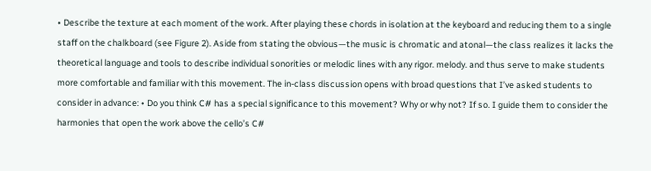• Describe the texture at each moment of the work. After playing these chords in isolation at the keyboard and reducing them to a single staff on the chalkboard (see Figure 2). Aside from stating the obvious—the music is chromatic and atonal—the class realizes it lacks the theoretical language and tools to describe individual sonorities or melodic lines with any rigor. melody. and thus serve to make students more comfortable and familiar with this movement. The in-class discussion opens with broad questions that I’ve asked students to consider in advance: • Do you think C# has a special significance to this movement? Why or why not? If so. I guide them to consider the harmonies that open the work above the cello’s C#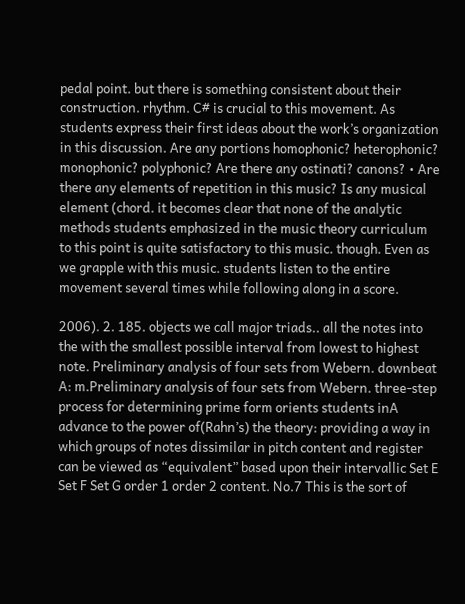pedal point. but there is something consistent about their construction. rhythm. C# is crucial to this movement. As students express their first ideas about the work’s organization in this discussion. Are any portions homophonic? heterophonic? monophonic? polyphonic? Are there any ostinati? canons? • Are there any elements of repetition in this music? Is any musical element (chord. it becomes clear that none of the analytic methods students emphasized in the music theory curriculum to this point is quite satisfactory to this music. though. Even as we grapple with this music. students listen to the entire movement several times while following along in a score.

2006). 2. 185. objects we call major triads.. all the notes into the with the smallest possible interval from lowest to highest note. Preliminary analysis of four sets from Webern. downbeat A: m.Preliminary analysis of four sets from Webern. three-step process for determining prime form orients students inA advance to the power of(Rahn’s) the theory: providing a way in which groups of notes dissimilar in pitch content and register can be viewed as “equivalent” based upon their intervallic Set E Set F Set G order 1 order 2 content. No.7 This is the sort of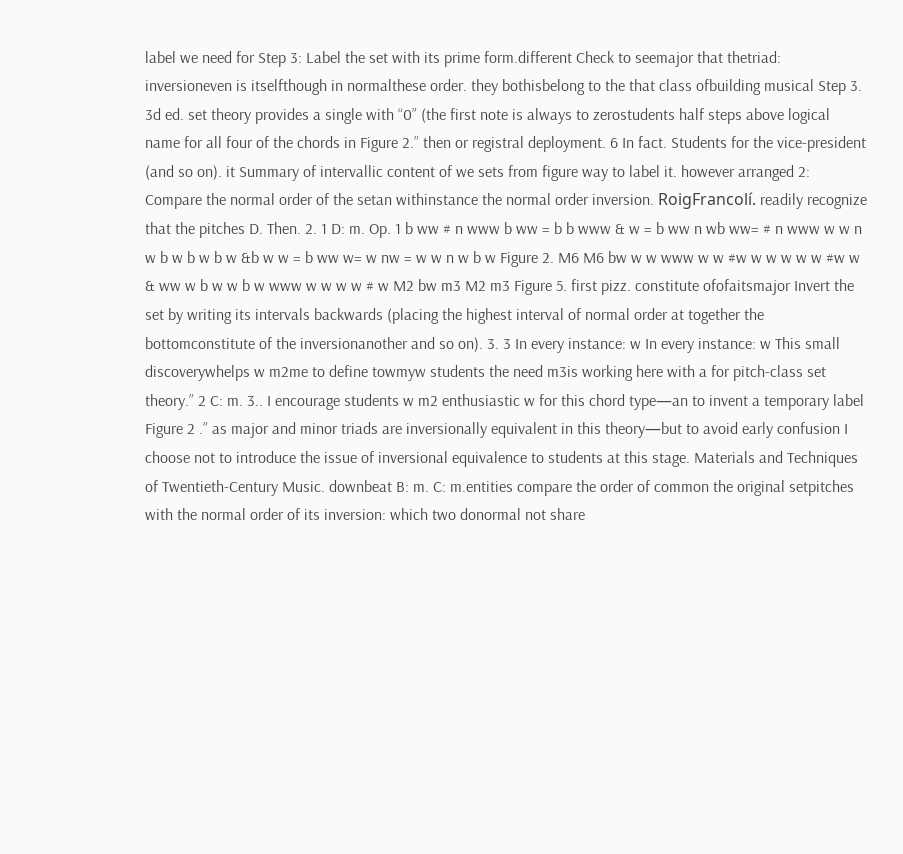label we need for Step 3: Label the set with its prime form.different Check to seemajor that thetriad: inversioneven is itselfthough in normalthese order. they bothisbelong to the that class ofbuilding musical Step 3. 3d ed. set theory provides a single with “0” (the first note is always to zerostudents half steps above logical name for all four of the chords in Figure 2.” then or registral deployment. 6 In fact. Students for the vice-president (and so on). it Summary of intervallic content of we sets from figure way to label it. however arranged 2: Compare the normal order of the setan withinstance the normal order inversion. RoigFrancolí. readily recognize that the pitches D. Then. 2. 1 D: m. Op. 1 b ww # n www b ww = b b www & w = b ww n wb ww= # n www w w n w b w b w b w &b w w = b ww w= w nw = w w n w b w Figure 2. M6 M6 bw w w www w w #w w w w w w #w w & ww w b w w b w www w w w w # w M2 bw m3 M2 m3 Figure 5. first pizz. constitute ofofaitsmajor Invert the set by writing its intervals backwards (placing the highest interval of normal order at together the bottomconstitute of the inversionanother and so on). 3. 3 In every instance: w In every instance: w This small discoverywhelps w m2me to define towmyw students the need m3is working here with a for pitch-class set theory.” 2 C: m. 3.. I encourage students w m2 enthusiastic w for this chord type—an to invent a temporary label Figure 2 .” as major and minor triads are inversionally equivalent in this theory—but to avoid early confusion I choose not to introduce the issue of inversional equivalence to students at this stage. Materials and Techniques of Twentieth-Century Music. downbeat B: m. C: m.entities compare the order of common the original setpitches with the normal order of its inversion: which two donormal not share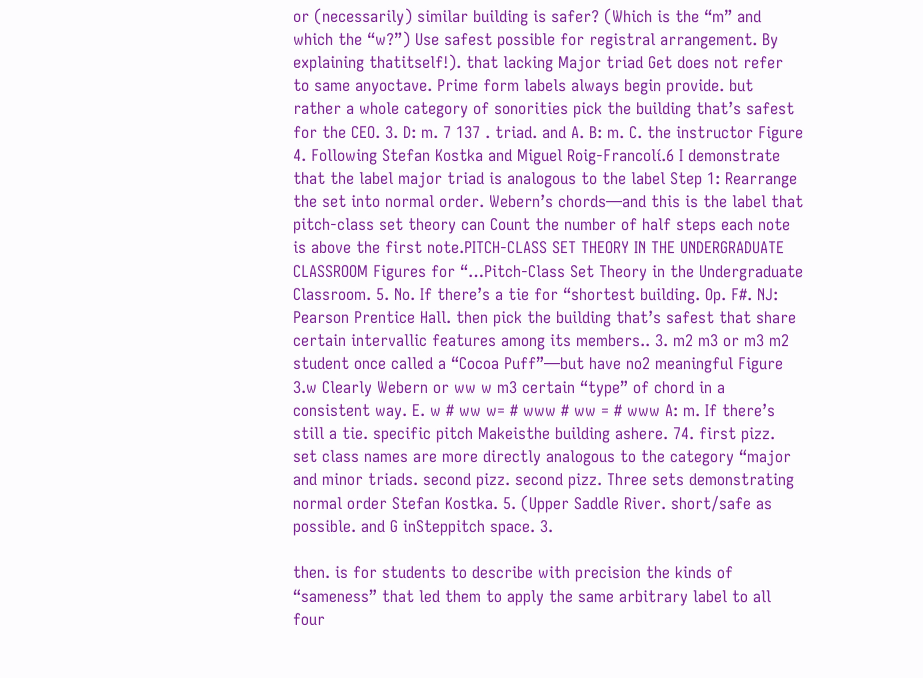or (necessarily) similar building is safer? (Which is the “m” and which the “w?”) Use safest possible for registral arrangement. By explaining thatitself!). that lacking Major triad Get does not refer to same anyoctave. Prime form labels always begin provide. but rather a whole category of sonorities pick the building that’s safest for the CEO. 3. D: m. 7 137 . triad. and A. B: m. C. the instructor Figure 4. Following Stefan Kostka and Miguel Roig-Francolí.6 I demonstrate that the label major triad is analogous to the label Step 1: Rearrange the set into normal order. Webern’s chords—and this is the label that pitch-class set theory can Count the number of half steps each note is above the first note.PITCH-CLASS SET THEORY IN THE UNDERGRADUATE CLASSROOM Figures for “…Pitch-Class Set Theory in the Undergraduate Classroom. 5. No. If there’s a tie for “shortest building. Op. F#. NJ: Pearson Prentice Hall. then pick the building that’s safest that share certain intervallic features among its members.. 3. m2 m3 or m3 m2 student once called a “Cocoa Puff”—but have no2 meaningful Figure 3.w Clearly Webern or ww w m3 certain “type” of chord in a consistent way. E. w # ww w= # www # ww = # www A: m. If there’s still a tie. specific pitch Makeisthe building ashere. 74. first pizz. set class names are more directly analogous to the category “major and minor triads. second pizz. second pizz. Three sets demonstrating normal order Stefan Kostka. 5. (Upper Saddle River. short/safe as possible. and G inSteppitch space. 3.

then. is for students to describe with precision the kinds of “sameness” that led them to apply the same arbitrary label to all four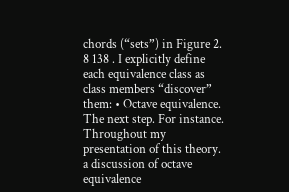chords (“sets”) in Figure 2. 8 138 . I explicitly define each equivalence class as class members “discover” them: • Octave equivalence. The next step. For instance. Throughout my presentation of this theory. a discussion of octave equivalence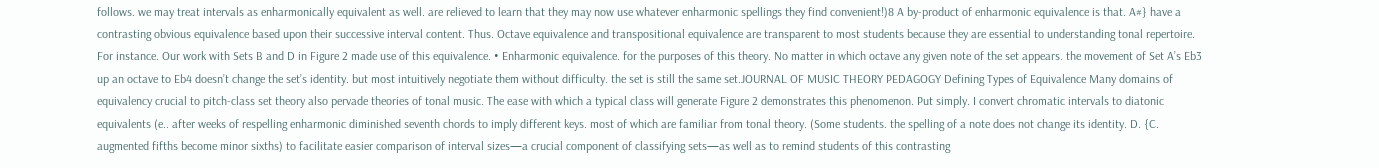follows. we may treat intervals as enharmonically equivalent as well. are relieved to learn that they may now use whatever enharmonic spellings they find convenient!)8 A by-product of enharmonic equivalence is that. A#} have a contrasting obvious equivalence based upon their successive interval content. Thus. Octave equivalence and transpositional equivalence are transparent to most students because they are essential to understanding tonal repertoire. For instance. Our work with Sets B and D in Figure 2 made use of this equivalence. • Enharmonic equivalence. for the purposes of this theory. No matter in which octave any given note of the set appears. the movement of Set A’s Eb3 up an octave to Eb4 doesn’t change the set’s identity. but most intuitively negotiate them without difficulty. the set is still the same set.JOURNAL OF MUSIC THEORY PEDAGOGY Defining Types of Equivalence Many domains of equivalency crucial to pitch-class set theory also pervade theories of tonal music. The ease with which a typical class will generate Figure 2 demonstrates this phenomenon. Put simply. I convert chromatic intervals to diatonic equivalents (e.. after weeks of respelling enharmonic diminished seventh chords to imply different keys. most of which are familiar from tonal theory. (Some students. the spelling of a note does not change its identity. D. {C. augmented fifths become minor sixths) to facilitate easier comparison of interval sizes—a crucial component of classifying sets—as well as to remind students of this contrasting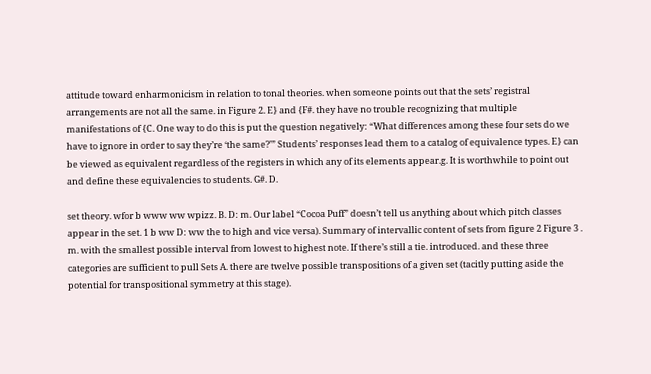attitude toward enharmonicism in relation to tonal theories. when someone points out that the sets’ registral arrangements are not all the same. in Figure 2. E} and {F#. they have no trouble recognizing that multiple manifestations of {C. One way to do this is put the question negatively: “What differences among these four sets do we have to ignore in order to say they’re ‘the same?’” Students’ responses lead them to a catalog of equivalence types. E} can be viewed as equivalent regardless of the registers in which any of its elements appear.g. It is worthwhile to point out and define these equivalencies to students. G#. D.

set theory. wfor b www ww wpizz. B. D: m. Our label “Cocoa Puff” doesn’t tell us anything about which pitch classes appear in the set. 1 b ww D: ww the to high and vice versa). Summary of intervallic content of sets from figure 2 Figure 3 . m. with the smallest possible interval from lowest to highest note. If there’s still a tie. introduced. and these three categories are sufficient to pull Sets A. there are twelve possible transpositions of a given set (tacitly putting aside the potential for transpositional symmetry at this stage).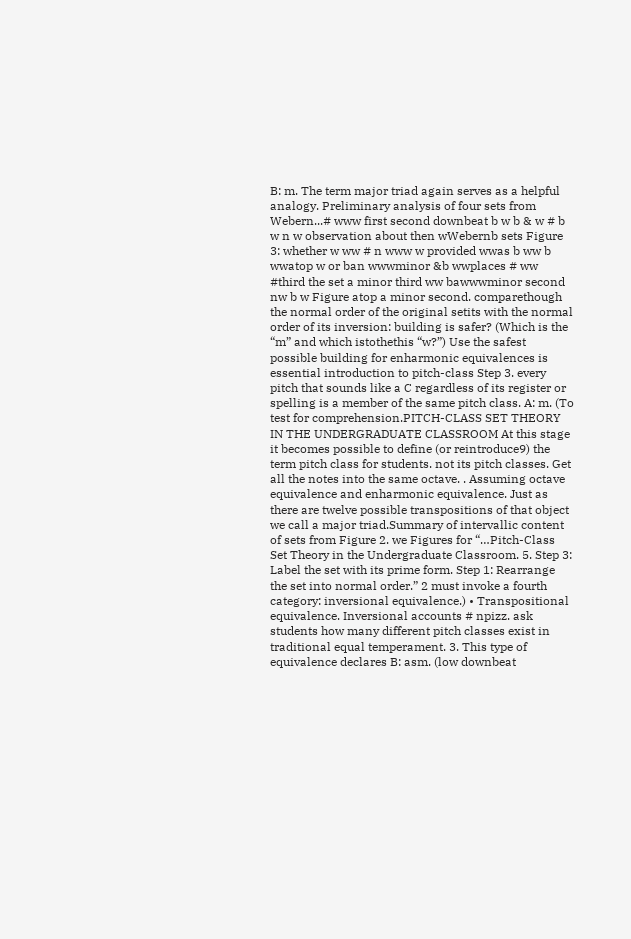B: m. The term major triad again serves as a helpful analogy. Preliminary analysis of four sets from Webern...# www first second downbeat b w b & w # b w n w observation about then wWebernb sets Figure 3: whether w ww # n www w provided wwas b ww b wwatop w or ban wwwminor &b wwplaces # ww #third the set a minor third ww bawwwminor second nw b w Figure atop a minor second. comparethough the normal order of the original setits with the normal order of its inversion: building is safer? (Which is the “m” and which istothethis “w?”) Use the safest possible building for enharmonic equivalences is essential introduction to pitch-class Step 3. every pitch that sounds like a C regardless of its register or spelling is a member of the same pitch class. A: m. (To test for comprehension.PITCH-CLASS SET THEORY IN THE UNDERGRADUATE CLASSROOM At this stage it becomes possible to define (or reintroduce9) the term pitch class for students. not its pitch classes. Get all the notes into the same octave. . Assuming octave equivalence and enharmonic equivalence. Just as there are twelve possible transpositions of that object we call a major triad.Summary of intervallic content of sets from Figure 2. we Figures for “…Pitch-Class Set Theory in the Undergraduate Classroom. 5. Step 3: Label the set with its prime form. Step 1: Rearrange the set into normal order.” 2 must invoke a fourth category: inversional equivalence.) • Transpositional equivalence. Inversional accounts # npizz. ask students how many different pitch classes exist in traditional equal temperament. 3. This type of equivalence declares B: asm. (low downbeat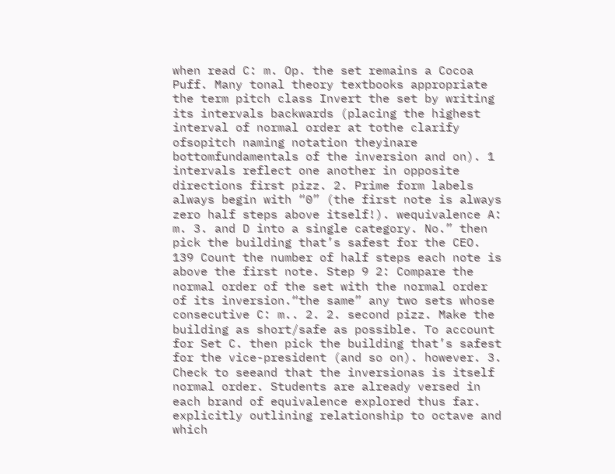when read C: m. Op. the set remains a Cocoa Puff. Many tonal theory textbooks appropriate the term pitch class Invert the set by writing its intervals backwards (placing the highest interval of normal order at tothe clarify ofsopitch naming notation theyinare bottomfundamentals of the inversion and on). 1 intervals reflect one another in opposite directions first pizz. 2. Prime form labels always begin with “0” (the first note is always zero half steps above itself!). wequivalence A: m. 3. and D into a single category. No.” then pick the building that’s safest for the CEO. 139 Count the number of half steps each note is above the first note. Step 9 2: Compare the normal order of the set with the normal order of its inversion.“the same” any two sets whose consecutive C: m.. 2. 2. second pizz. Make the building as short/safe as possible. To account for Set C. then pick the building that’s safest for the vice-president (and so on). however. 3. Check to seeand that the inversionas is itself normal order. Students are already versed in each brand of equivalence explored thus far. explicitly outlining relationship to octave and which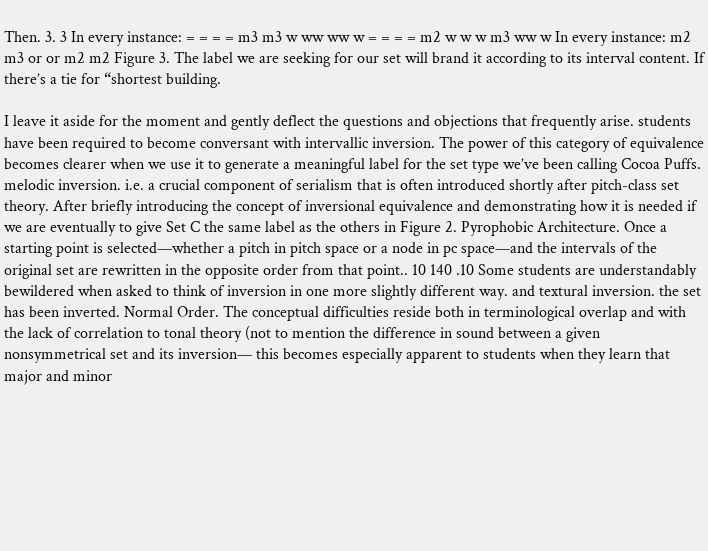Then. 3. 3 In every instance: = = = = m3 m3 w ww ww w = = = = m2 w w w m3 ww w In every instance: m2 m3 or or m2 m2 Figure 3. The label we are seeking for our set will brand it according to its interval content. If there’s a tie for “shortest building.

I leave it aside for the moment and gently deflect the questions and objections that frequently arise. students have been required to become conversant with intervallic inversion. The power of this category of equivalence becomes clearer when we use it to generate a meaningful label for the set type we’ve been calling Cocoa Puffs. melodic inversion. i.e. a crucial component of serialism that is often introduced shortly after pitch-class set theory. After briefly introducing the concept of inversional equivalence and demonstrating how it is needed if we are eventually to give Set C the same label as the others in Figure 2. Pyrophobic Architecture. Once a starting point is selected—whether a pitch in pitch space or a node in pc space—and the intervals of the original set are rewritten in the opposite order from that point.. 10 140 .10 Some students are understandably bewildered when asked to think of inversion in one more slightly different way. and textural inversion. the set has been inverted. Normal Order. The conceptual difficulties reside both in terminological overlap and with the lack of correlation to tonal theory (not to mention the difference in sound between a given nonsymmetrical set and its inversion— this becomes especially apparent to students when they learn that major and minor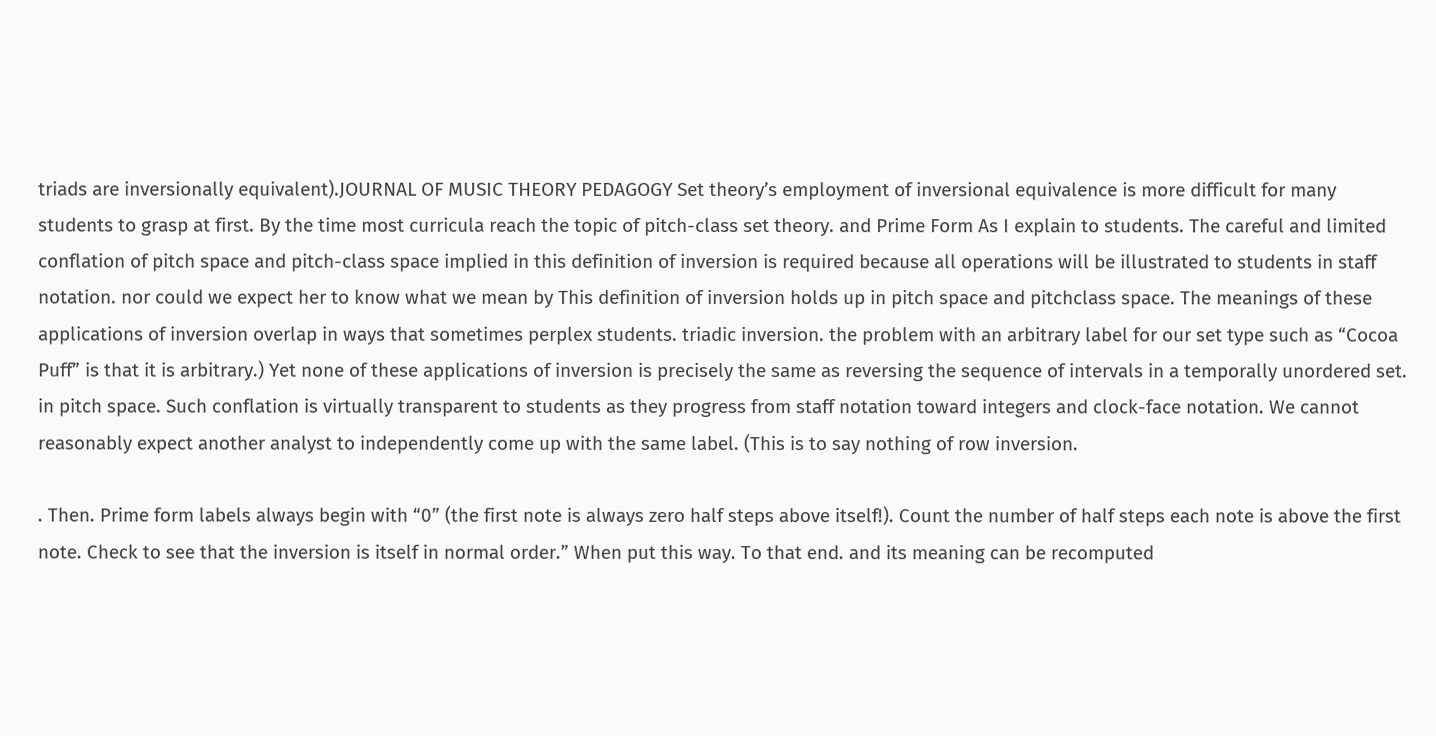triads are inversionally equivalent).JOURNAL OF MUSIC THEORY PEDAGOGY Set theory’s employment of inversional equivalence is more difficult for many students to grasp at first. By the time most curricula reach the topic of pitch-class set theory. and Prime Form As I explain to students. The careful and limited conflation of pitch space and pitch-class space implied in this definition of inversion is required because all operations will be illustrated to students in staff notation. nor could we expect her to know what we mean by This definition of inversion holds up in pitch space and pitchclass space. The meanings of these applications of inversion overlap in ways that sometimes perplex students. triadic inversion. the problem with an arbitrary label for our set type such as “Cocoa Puff” is that it is arbitrary.) Yet none of these applications of inversion is precisely the same as reversing the sequence of intervals in a temporally unordered set. in pitch space. Such conflation is virtually transparent to students as they progress from staff notation toward integers and clock-face notation. We cannot reasonably expect another analyst to independently come up with the same label. (This is to say nothing of row inversion.

. Then. Prime form labels always begin with “0” (the first note is always zero half steps above itself!). Count the number of half steps each note is above the first note. Check to see that the inversion is itself in normal order.” When put this way. To that end. and its meaning can be recomputed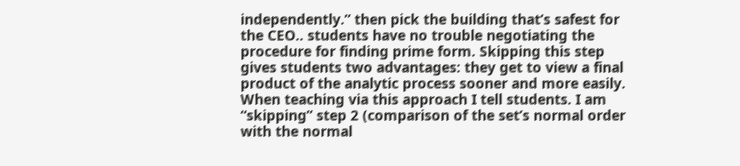independently.” then pick the building that’s safest for the CEO.. students have no trouble negotiating the procedure for finding prime form. Skipping this step gives students two advantages: they get to view a final product of the analytic process sooner and more easily. When teaching via this approach I tell students. I am “skipping” step 2 (comparison of the set’s normal order with the normal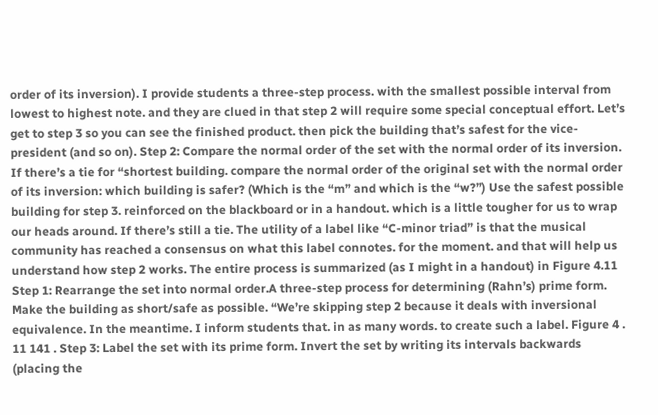order of its inversion). I provide students a three-step process. with the smallest possible interval from lowest to highest note. and they are clued in that step 2 will require some special conceptual effort. Let’s get to step 3 so you can see the finished product. then pick the building that’s safest for the vice-president (and so on). Step 2: Compare the normal order of the set with the normal order of its inversion. If there’s a tie for “shortest building. compare the normal order of the original set with the normal order of its inversion: which building is safer? (Which is the “m” and which is the “w?”) Use the safest possible building for step 3. reinforced on the blackboard or in a handout. which is a little tougher for us to wrap our heads around. If there’s still a tie. The utility of a label like “C-minor triad” is that the musical community has reached a consensus on what this label connotes. for the moment. and that will help us understand how step 2 works. The entire process is summarized (as I might in a handout) in Figure 4.11 Step 1: Rearrange the set into normal order.A three-step process for determining (Rahn’s) prime form. Make the building as short/safe as possible. “We’re skipping step 2 because it deals with inversional equivalence. In the meantime. I inform students that. in as many words. to create such a label. Figure 4 . 11 141 . Step 3: Label the set with its prime form. Invert the set by writing its intervals backwards (placing the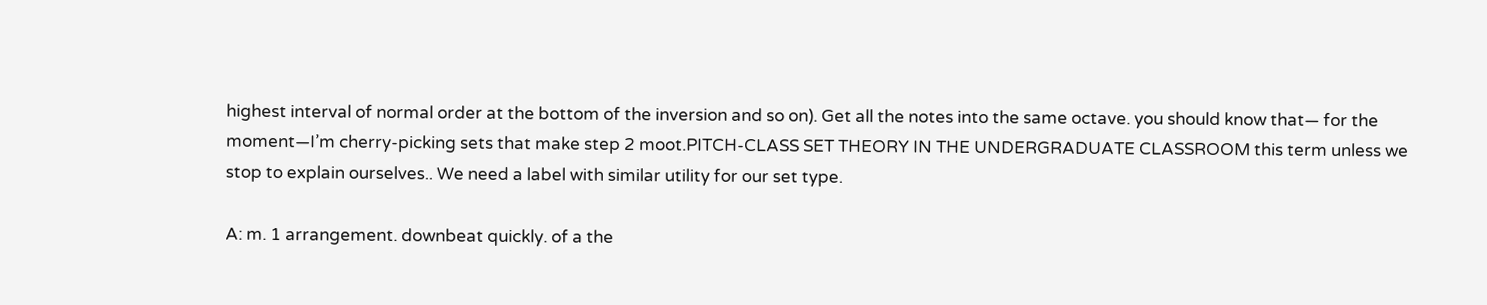highest interval of normal order at the bottom of the inversion and so on). Get all the notes into the same octave. you should know that— for the moment—I’m cherry-picking sets that make step 2 moot.PITCH-CLASS SET THEORY IN THE UNDERGRADUATE CLASSROOM this term unless we stop to explain ourselves.. We need a label with similar utility for our set type.

A: m. 1 arrangement. downbeat quickly. of a the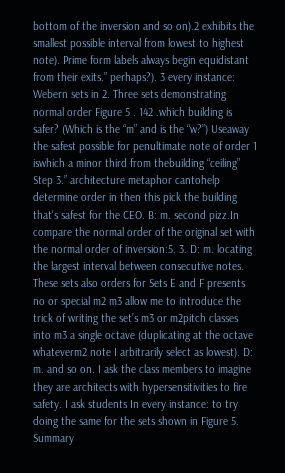bottom of the inversion and so on).2 exhibits the smallest possible interval from lowest to highest note). Prime form labels always begin equidistant from their exits.” perhaps?). 3 every instance: Webern sets in 2. Three sets demonstrating normal order Figure 5 . 142 .which building is safer? (Which is the “m” and is the “w?”) Useaway the safest possible for penultimate note of order 1 iswhich a minor third from thebuilding “ceiling” Step 3.” architecture metaphor cantohelp determine order in then this pick the building that’s safest for the CEO. B: m. second pizz.In compare the normal order of the original set with the normal order of inversion:5. 3. D: m. locating the largest interval between consecutive notes. These sets also orders for Sets E and F presents no or special m2 m3 allow me to introduce the trick of writing the set’s m3 or m2pitch classes into m3 a single octave (duplicating at the octave whateverm2 note I arbitrarily select as lowest). D: m. and so on. I ask the class members to imagine they are architects with hypersensitivities to fire safety. I ask students In every instance: to try doing the same for the sets shown in Figure 5. Summary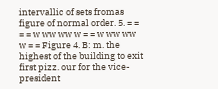intervallic of sets fromas figure of normal order. 5. = = = = w ww ww w = = w ww ww w = = Figure 4. B: m. the highest of the building to exit first pizz. our for the vice-president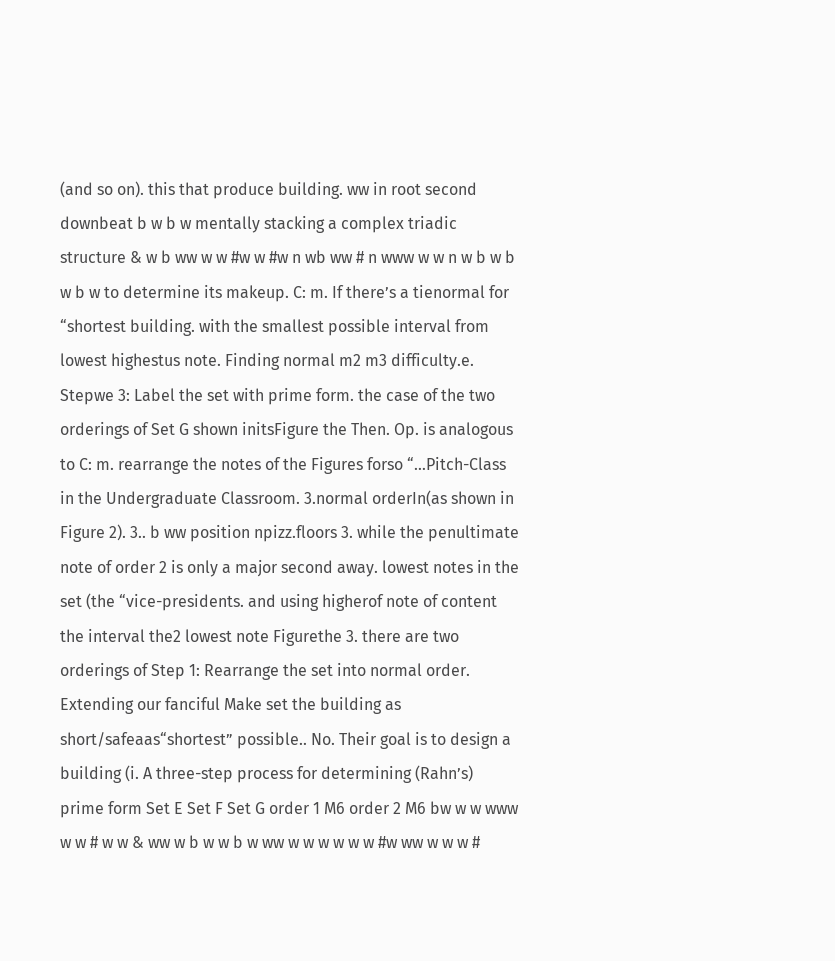(and so on). this that produce building. ww in root second downbeat b w b w mentally stacking a complex triadic structure & w b ww w w #w w #w n wb ww # n www w w n w b w b w b w to determine its makeup. C: m. If there’s a tienormal for “shortest building. with the smallest possible interval from lowest highestus note. Finding normal m2 m3 difficulty.e. Stepwe 3: Label the set with prime form. the case of the two orderings of Set G shown initsFigure the Then. Op. is analogous to C: m. rearrange the notes of the Figures forso “…Pitch-Class in the Undergraduate Classroom. 3.normal orderIn(as shown in Figure 2). 3.. b ww position npizz.floors 3. while the penultimate note of order 2 is only a major second away. lowest notes in the set (the “vice-presidents. and using higherof note of content the interval the2 lowest note Figurethe 3. there are two orderings of Step 1: Rearrange the set into normal order. Extending our fanciful Make set the building as short/safeaas“shortest” possible.. No. Their goal is to design a building (i. A three-step process for determining (Rahn’s) prime form Set E Set F Set G order 1 M6 order 2 M6 bw w w www w w # w w & ww w b w w b w ww w w w w w w #w ww w w w #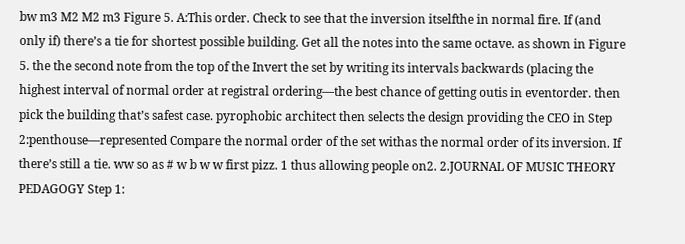bw m3 M2 M2 m3 Figure 5. A:This order. Check to see that the inversion itselfthe in normal fire. If (and only if) there’s a tie for shortest possible building. Get all the notes into the same octave. as shown in Figure 5. the the second note from the top of the Invert the set by writing its intervals backwards (placing the highest interval of normal order at registral ordering—the best chance of getting outis in eventorder. then pick the building that’s safest case. pyrophobic architect then selects the design providing the CEO in Step 2:penthouse—represented Compare the normal order of the set withas the normal order of its inversion. If there’s still a tie. ww so as # w b w w first pizz. 1 thus allowing people on2. 2.JOURNAL OF MUSIC THEORY PEDAGOGY Step 1: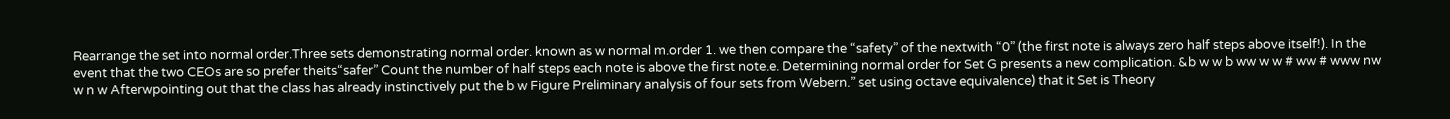Rearrange the set into normal order.Three sets demonstrating normal order. known as w normal m.order 1. we then compare the “safety” of the nextwith “0” (the first note is always zero half steps above itself!). In the event that the two CEOs are so prefer theits“safer” Count the number of half steps each note is above the first note.e. Determining normal order for Set G presents a new complication. &b w w b ww w w # ww # www nw w n w Afterwpointing out that the class has already instinctively put the b w Figure Preliminary analysis of four sets from Webern.” set using octave equivalence) that it Set is Theory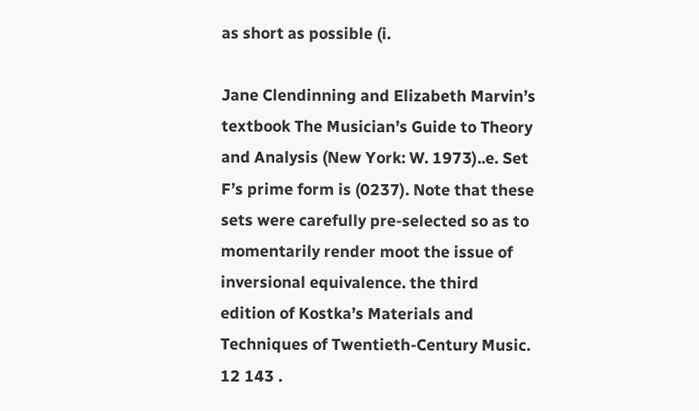as short as possible (i.

Jane Clendinning and Elizabeth Marvin’s textbook The Musician’s Guide to Theory and Analysis (New York: W. 1973)..e. Set F’s prime form is (0237). Note that these sets were carefully pre-selected so as to momentarily render moot the issue of inversional equivalence. the third edition of Kostka’s Materials and Techniques of Twentieth-Century Music. 12 143 .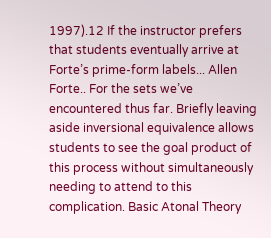1997).12 If the instructor prefers that students eventually arrive at Forte’s prime-form labels... Allen Forte.. For the sets we’ve encountered thus far. Briefly leaving aside inversional equivalence allows students to see the goal product of this process without simultaneously needing to attend to this complication. Basic Atonal Theory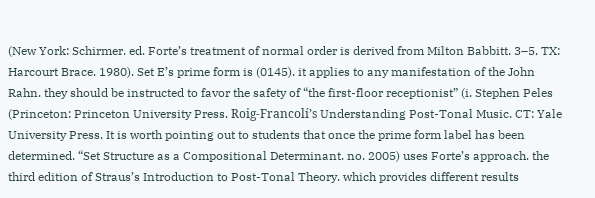(New York: Schirmer. ed. Forte’s treatment of normal order is derived from Milton Babbitt. 3–5. TX: Harcourt Brace. 1980). Set E’s prime form is (0145). it applies to any manifestation of the John Rahn. they should be instructed to favor the safety of “the first-floor receptionist” (i. Stephen Peles (Princeton: Princeton University Press. Roig-Francolí’s Understanding Post-Tonal Music. CT: Yale University Press. It is worth pointing out to students that once the prime form label has been determined. “Set Structure as a Compositional Determinant. no. 2005) uses Forte’s approach. the third edition of Straus’s Introduction to Post-Tonal Theory. which provides different results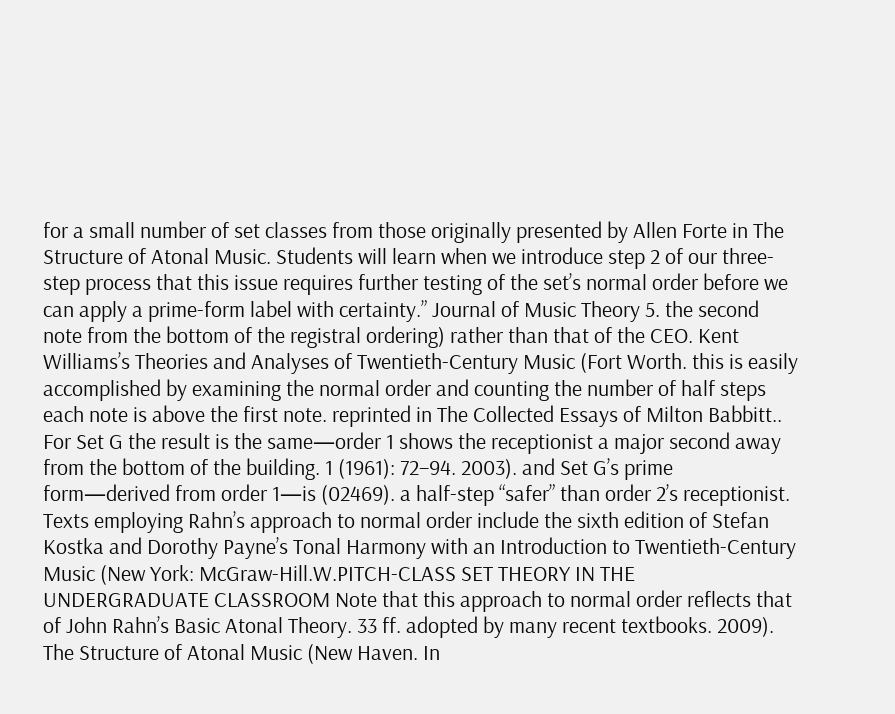for a small number of set classes from those originally presented by Allen Forte in The Structure of Atonal Music. Students will learn when we introduce step 2 of our three-step process that this issue requires further testing of the set’s normal order before we can apply a prime-form label with certainty.” Journal of Music Theory 5. the second note from the bottom of the registral ordering) rather than that of the CEO. Kent Williams’s Theories and Analyses of Twentieth-Century Music (Fort Worth. this is easily accomplished by examining the normal order and counting the number of half steps each note is above the first note. reprinted in The Collected Essays of Milton Babbitt.. For Set G the result is the same—order 1 shows the receptionist a major second away from the bottom of the building. 1 (1961): 72–94. 2003). and Set G’s prime form—derived from order 1—is (02469). a half-step “safer” than order 2’s receptionist. Texts employing Rahn’s approach to normal order include the sixth edition of Stefan Kostka and Dorothy Payne’s Tonal Harmony with an Introduction to Twentieth-Century Music (New York: McGraw-Hill.W.PITCH-CLASS SET THEORY IN THE UNDERGRADUATE CLASSROOM Note that this approach to normal order reflects that of John Rahn’s Basic Atonal Theory. 33 ff. adopted by many recent textbooks. 2009). The Structure of Atonal Music (New Haven. In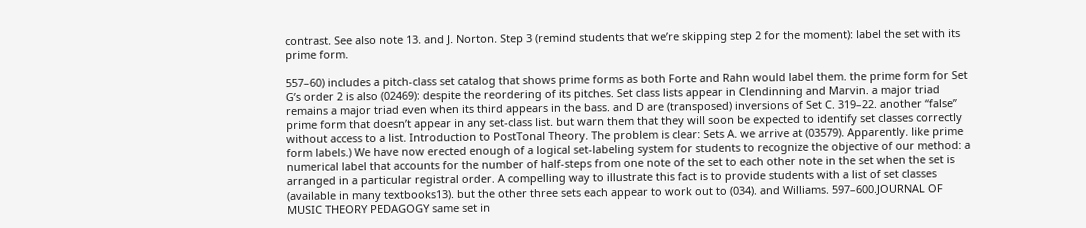contrast. See also note 13. and J. Norton. Step 3 (remind students that we’re skipping step 2 for the moment): label the set with its prime form.

557–60) includes a pitch-class set catalog that shows prime forms as both Forte and Rahn would label them. the prime form for Set G’s order 2 is also (02469): despite the reordering of its pitches. Set class lists appear in Clendinning and Marvin. a major triad remains a major triad even when its third appears in the bass. and D are (transposed) inversions of Set C. 319–22. another “false” prime form that doesn’t appear in any set-class list. but warn them that they will soon be expected to identify set classes correctly without access to a list. Introduction to PostTonal Theory. The problem is clear: Sets A. we arrive at (03579). Apparently. like prime form labels.) We have now erected enough of a logical set-labeling system for students to recognize the objective of our method: a numerical label that accounts for the number of half-steps from one note of the set to each other note in the set when the set is arranged in a particular registral order. A compelling way to illustrate this fact is to provide students with a list of set classes (available in many textbooks13). but the other three sets each appear to work out to (034). and Williams. 597–600.JOURNAL OF MUSIC THEORY PEDAGOGY same set in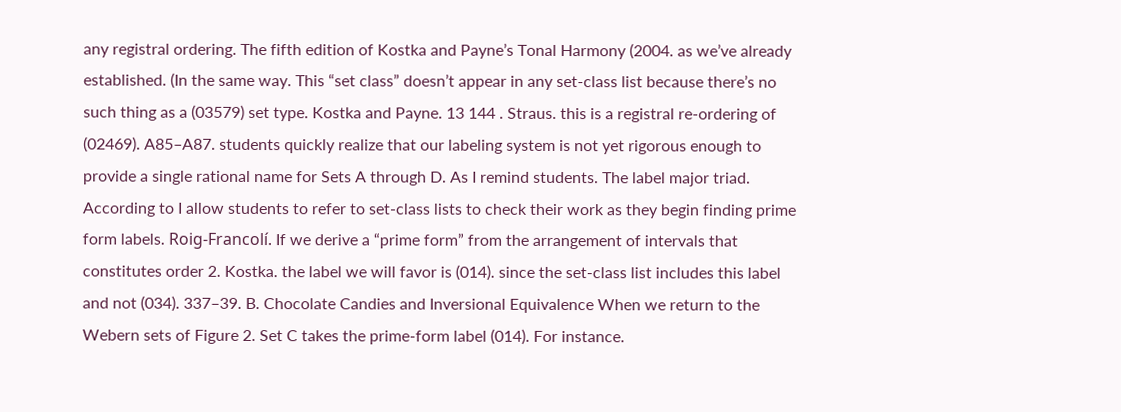any registral ordering. The fifth edition of Kostka and Payne’s Tonal Harmony (2004. as we’ve already established. (In the same way. This “set class” doesn’t appear in any set-class list because there’s no such thing as a (03579) set type. Kostka and Payne. 13 144 . Straus. this is a registral re-ordering of (02469). A85–A87. students quickly realize that our labeling system is not yet rigorous enough to provide a single rational name for Sets A through D. As I remind students. The label major triad. According to I allow students to refer to set-class lists to check their work as they begin finding prime form labels. Roig-Francolí. If we derive a “prime form” from the arrangement of intervals that constitutes order 2. Kostka. the label we will favor is (014). since the set-class list includes this label and not (034). 337–39. B. Chocolate Candies and Inversional Equivalence When we return to the Webern sets of Figure 2. Set C takes the prime-form label (014). For instance.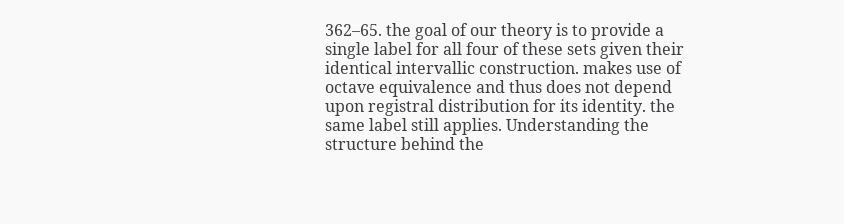362–65. the goal of our theory is to provide a single label for all four of these sets given their identical intervallic construction. makes use of octave equivalence and thus does not depend upon registral distribution for its identity. the same label still applies. Understanding the structure behind the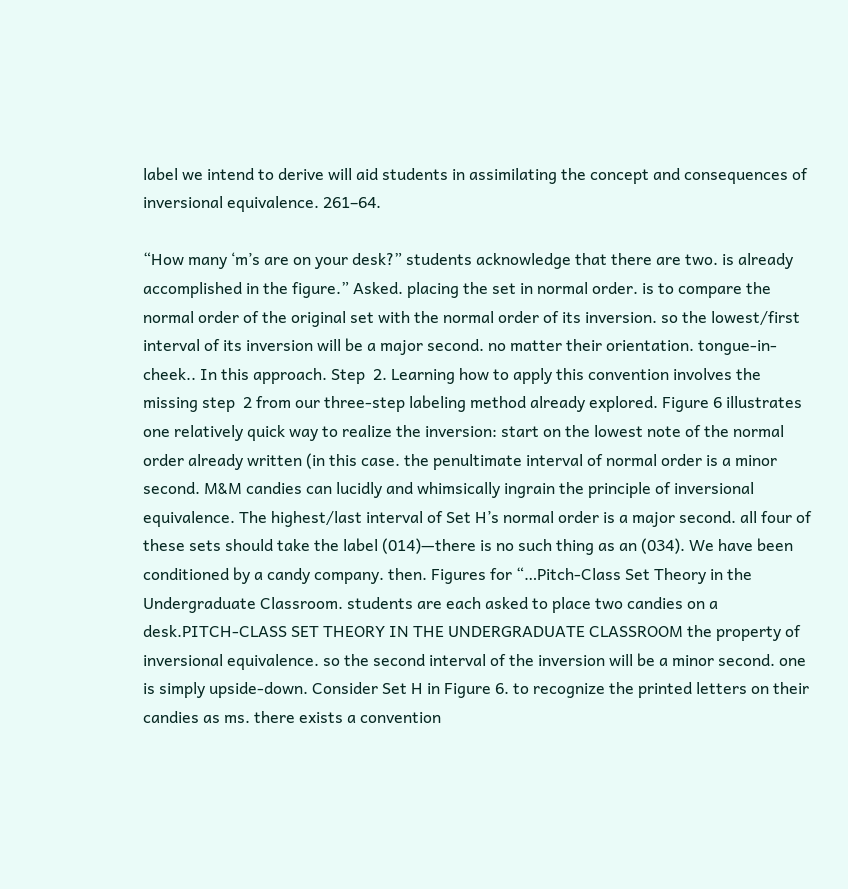label we intend to derive will aid students in assimilating the concept and consequences of inversional equivalence. 261–64.

“How many ‘m’s are on your desk?” students acknowledge that there are two. is already accomplished in the figure.” Asked. placing the set in normal order. is to compare the normal order of the original set with the normal order of its inversion. so the lowest/first interval of its inversion will be a major second. no matter their orientation. tongue-in-cheek.. In this approach. Step  2. Learning how to apply this convention involves the missing step  2 from our three-step labeling method already explored. Figure 6 illustrates one relatively quick way to realize the inversion: start on the lowest note of the normal order already written (in this case. the penultimate interval of normal order is a minor second. M&M candies can lucidly and whimsically ingrain the principle of inversional equivalence. The highest/last interval of Set H’s normal order is a major second. all four of these sets should take the label (014)—there is no such thing as an (034). We have been conditioned by a candy company. then. Figures for “…Pitch-Class Set Theory in the Undergraduate Classroom. students are each asked to place two candies on a desk.PITCH-CLASS SET THEORY IN THE UNDERGRADUATE CLASSROOM the property of inversional equivalence. so the second interval of the inversion will be a minor second. one is simply upside-down. Consider Set H in Figure 6. to recognize the printed letters on their candies as ms. there exists a convention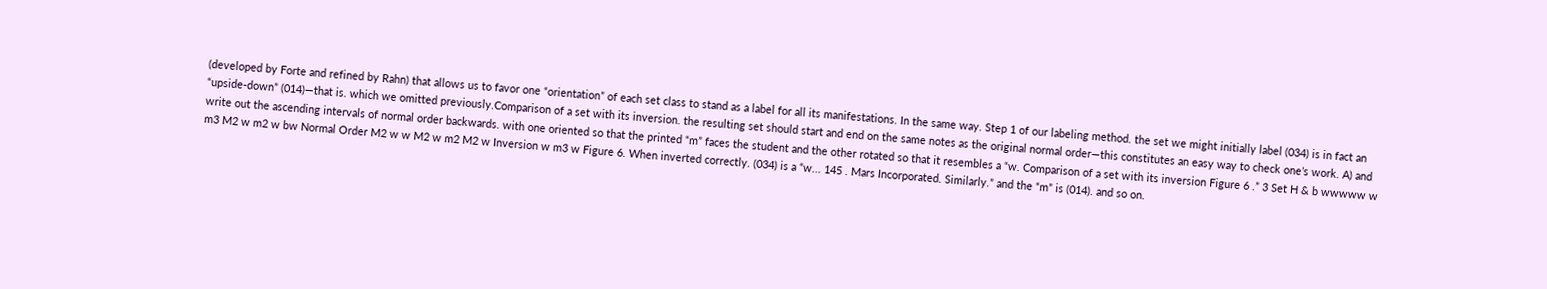(developed by Forte and refined by Rahn) that allows us to favor one “orientation” of each set class to stand as a label for all its manifestations. In the same way. Step 1 of our labeling method. the set we might initially label (034) is in fact an “upside-down” (014)—that is. which we omitted previously.Comparison of a set with its inversion. the resulting set should start and end on the same notes as the original normal order—this constitutes an easy way to check one’s work. A) and write out the ascending intervals of normal order backwards. with one oriented so that the printed “m” faces the student and the other rotated so that it resembles a “w. Comparison of a set with its inversion Figure 6 .” 3 Set H & b wwwww w m3 M2 w m2 w bw Normal Order M2 w w M2 w m2 M2 w Inversion w m3 w Figure 6. When inverted correctly. (034) is a “w... 145 . Mars Incorporated. Similarly.” and the “m” is (014). and so on.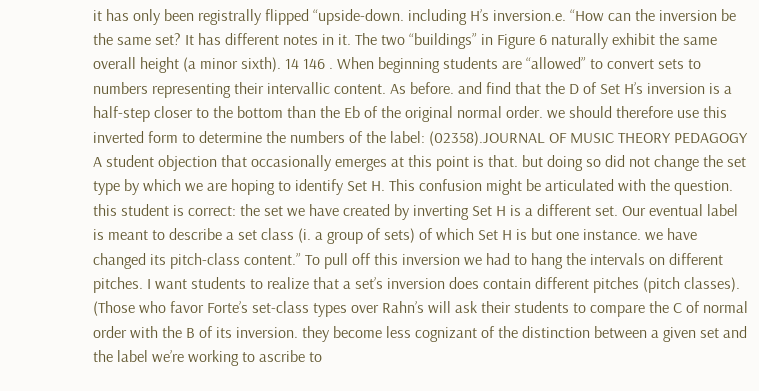it has only been registrally flipped “upside-down. including H’s inversion.e. “How can the inversion be the same set? It has different notes in it. The two “buildings” in Figure 6 naturally exhibit the same overall height (a minor sixth). 14 146 . When beginning students are “allowed” to convert sets to numbers representing their intervallic content. As before. and find that the D of Set H’s inversion is a half-step closer to the bottom than the Eb of the original normal order. we should therefore use this inverted form to determine the numbers of the label: (02358).JOURNAL OF MUSIC THEORY PEDAGOGY A student objection that occasionally emerges at this point is that. but doing so did not change the set type by which we are hoping to identify Set H. This confusion might be articulated with the question. this student is correct: the set we have created by inverting Set H is a different set. Our eventual label is meant to describe a set class (i. a group of sets) of which Set H is but one instance. we have changed its pitch-class content.” To pull off this inversion we had to hang the intervals on different pitches. I want students to realize that a set’s inversion does contain different pitches (pitch classes). (Those who favor Forte’s set-class types over Rahn’s will ask their students to compare the C of normal order with the B of its inversion. they become less cognizant of the distinction between a given set and the label we’re working to ascribe to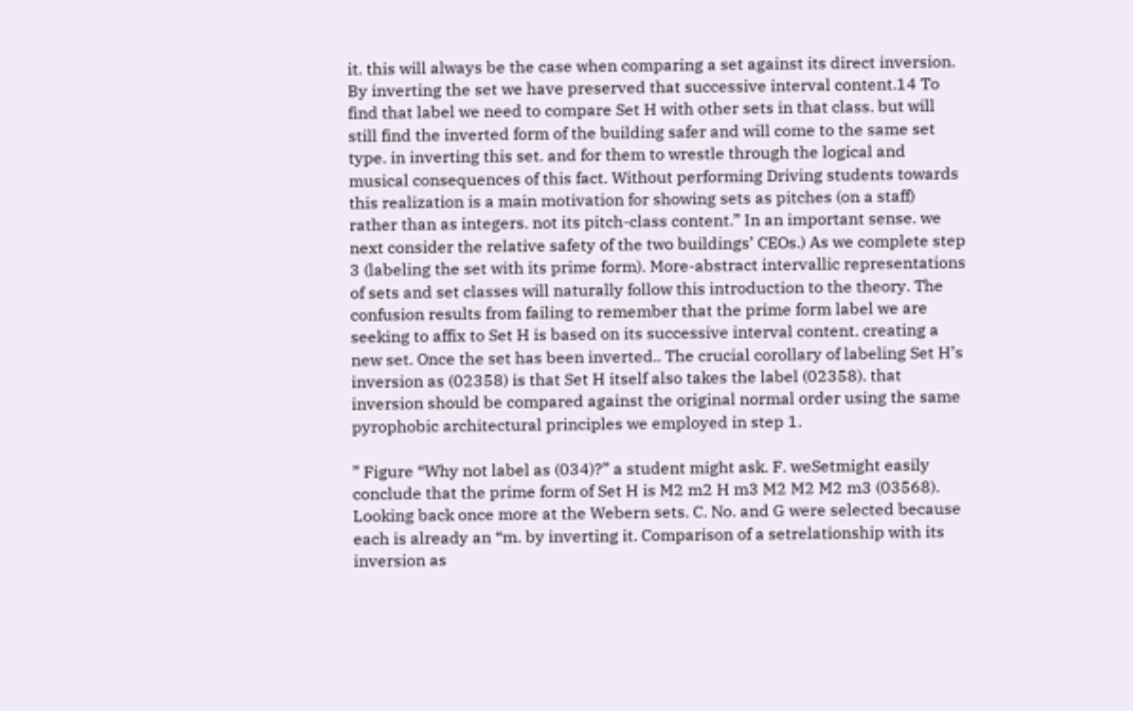it. this will always be the case when comparing a set against its direct inversion. By inverting the set we have preserved that successive interval content.14 To find that label we need to compare Set H with other sets in that class. but will still find the inverted form of the building safer and will come to the same set type. in inverting this set. and for them to wrestle through the logical and musical consequences of this fact. Without performing Driving students towards this realization is a main motivation for showing sets as pitches (on a staff) rather than as integers. not its pitch-class content.” In an important sense. we next consider the relative safety of the two buildings’ CEOs.) As we complete step 3 (labeling the set with its prime form). More-abstract intervallic representations of sets and set classes will naturally follow this introduction to the theory. The confusion results from failing to remember that the prime form label we are seeking to affix to Set H is based on its successive interval content. creating a new set. Once the set has been inverted.. The crucial corollary of labeling Set H’s inversion as (02358) is that Set H itself also takes the label (02358). that inversion should be compared against the original normal order using the same pyrophobic architectural principles we employed in step 1.

” Figure “Why not label as (034)?” a student might ask. F. weSetmight easily conclude that the prime form of Set H is M2 m2 H m3 M2 M2 M2 m3 (03568). Looking back once more at the Webern sets. C. No. and G were selected because each is already an “m. by inverting it. Comparison of a setrelationship with its inversion as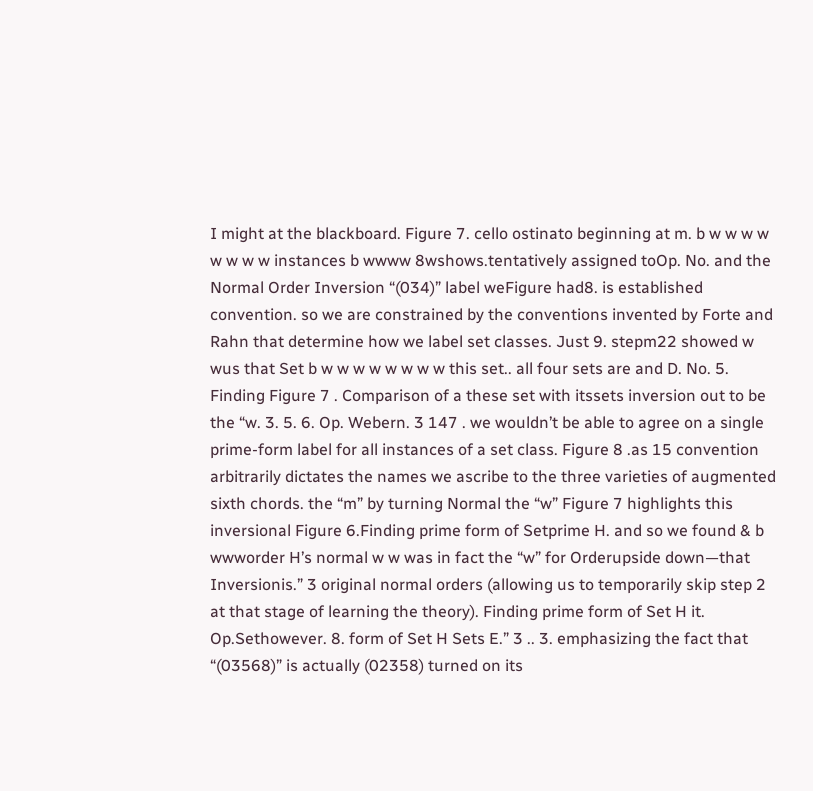I might at the blackboard. Figure 7. cello ostinato beginning at m. b w w w w w w w w instances b wwww 8wshows.tentatively assigned toOp. No. and the Normal Order Inversion “(034)” label weFigure had8. is established convention. so we are constrained by the conventions invented by Forte and Rahn that determine how we label set classes. Just 9. stepm22 showed w wus that Set b w w w w w w w w this set.. all four sets are and D. No. 5. Finding Figure 7 . Comparison of a these set with itssets inversion out to be the “w. 3. 5. 6. Op. Webern. 3 147 . we wouldn’t be able to agree on a single prime-form label for all instances of a set class. Figure 8 .as 15 convention arbitrarily dictates the names we ascribe to the three varieties of augmented sixth chords. the “m” by turning Normal the “w” Figure 7 highlights this inversional Figure 6.Finding prime form of Setprime H. and so we found & b wwworder H’s normal w w was in fact the “w” for Orderupside down—that Inversionis.” 3 original normal orders (allowing us to temporarily skip step 2 at that stage of learning the theory). Finding prime form of Set H it. Op.Sethowever. 8. form of Set H Sets E.” 3 .. 3. emphasizing the fact that “(03568)” is actually (02358) turned on its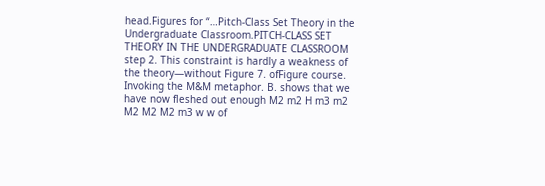head.Figures for “…Pitch-Class Set Theory in the Undergraduate Classroom.PITCH-CLASS SET THEORY IN THE UNDERGRADUATE CLASSROOM step 2. This constraint is hardly a weakness of the theory—without Figure 7. ofFigure course. Invoking the M&M metaphor. B. shows that we have now fleshed out enough M2 m2 H m3 m2 M2 M2 M2 m3 w w of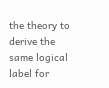the theory to derive the same logical label for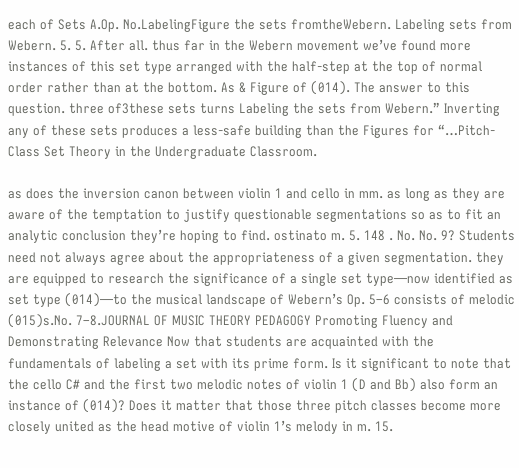each of Sets A.Op. No.LabelingFigure the sets fromtheWebern. Labeling sets from Webern. 5. 5. After all. thus far in the Webern movement we’ve found more instances of this set type arranged with the half-step at the top of normal order rather than at the bottom. As & Figure of (014). The answer to this question. three of3these sets turns Labeling the sets from Webern.” Inverting any of these sets produces a less-safe building than the Figures for “…Pitch-Class Set Theory in the Undergraduate Classroom.

as does the inversion canon between violin 1 and cello in mm. as long as they are aware of the temptation to justify questionable segmentations so as to fit an analytic conclusion they’re hoping to find. ostinato m. 5. 148 . No. No. 9? Students need not always agree about the appropriateness of a given segmentation. they are equipped to research the significance of a single set type—now identified as set type (014)—to the musical landscape of Webern’s Op. 5–6 consists of melodic (015)s.No. 7–8.JOURNAL OF MUSIC THEORY PEDAGOGY Promoting Fluency and Demonstrating Relevance Now that students are acquainted with the fundamentals of labeling a set with its prime form. Is it significant to note that the cello C# and the first two melodic notes of violin 1 (D and Bb) also form an instance of (014)? Does it matter that those three pitch classes become more closely united as the head motive of violin 1’s melody in m. 15.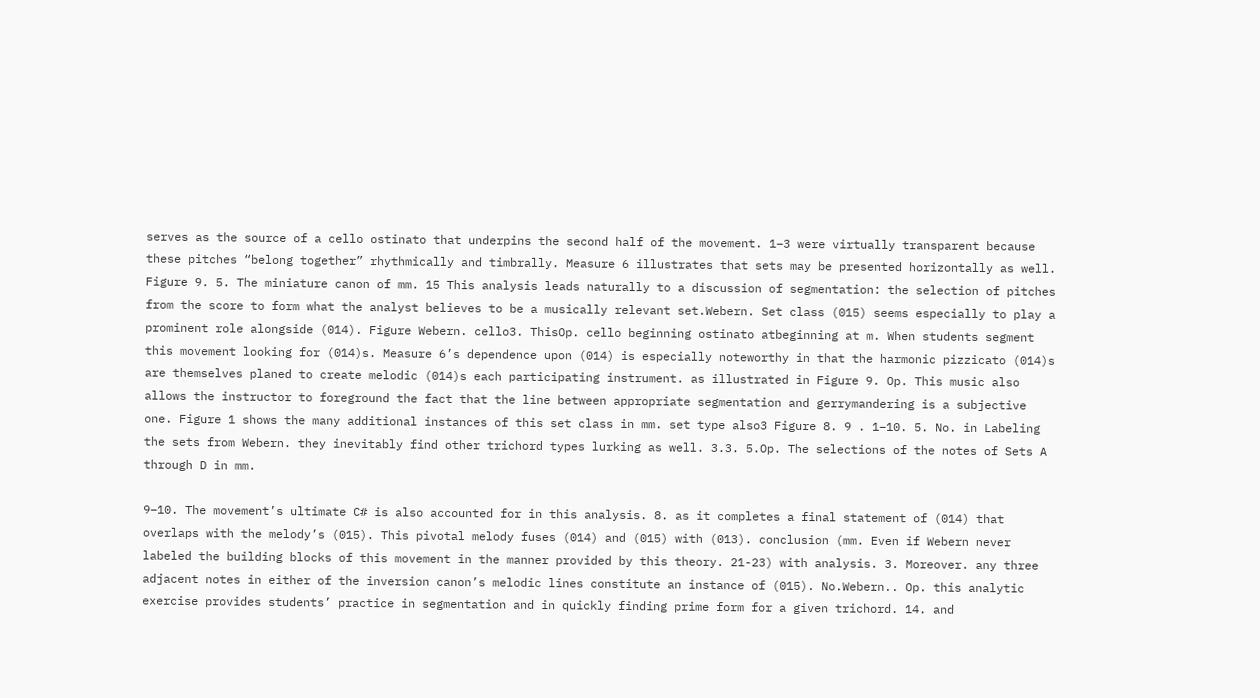serves as the source of a cello ostinato that underpins the second half of the movement. 1–3 were virtually transparent because these pitches “belong together” rhythmically and timbrally. Measure 6 illustrates that sets may be presented horizontally as well. Figure 9. 5. The miniature canon of mm. 15 This analysis leads naturally to a discussion of segmentation: the selection of pitches from the score to form what the analyst believes to be a musically relevant set.Webern. Set class (015) seems especially to play a prominent role alongside (014). Figure Webern. cello3. ThisOp. cello beginning ostinato atbeginning at m. When students segment this movement looking for (014)s. Measure 6’s dependence upon (014) is especially noteworthy in that the harmonic pizzicato (014)s are themselves planed to create melodic (014)s each participating instrument. as illustrated in Figure 9. Op. This music also allows the instructor to foreground the fact that the line between appropriate segmentation and gerrymandering is a subjective one. Figure 1 shows the many additional instances of this set class in mm. set type also3 Figure 8. 9 . 1–10. 5. No. in Labeling the sets from Webern. they inevitably find other trichord types lurking as well. 3.3. 5.Op. The selections of the notes of Sets A through D in mm.

9–10. The movement’s ultimate C# is also accounted for in this analysis. 8. as it completes a final statement of (014) that overlaps with the melody’s (015). This pivotal melody fuses (014) and (015) with (013). conclusion (mm. Even if Webern never labeled the building blocks of this movement in the manner provided by this theory. 21-23) with analysis. 3. Moreover. any three adjacent notes in either of the inversion canon’s melodic lines constitute an instance of (015). No.Webern.. Op. this analytic exercise provides students’ practice in segmentation and in quickly finding prime form for a given trichord. 14. and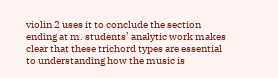violin 2 uses it to conclude the section ending at m. students’ analytic work makes clear that these trichord types are essential to understanding how the music is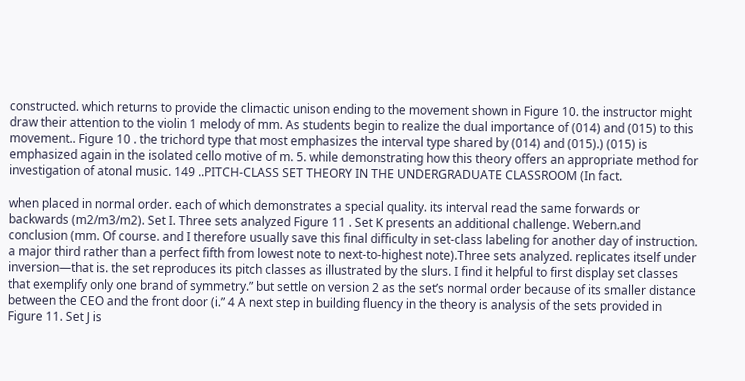constructed. which returns to provide the climactic unison ending to the movement shown in Figure 10. the instructor might draw their attention to the violin 1 melody of mm. As students begin to realize the dual importance of (014) and (015) to this movement.. Figure 10 . the trichord type that most emphasizes the interval type shared by (014) and (015).) (015) is emphasized again in the isolated cello motive of m. 5. while demonstrating how this theory offers an appropriate method for investigation of atonal music. 149 ..PITCH-CLASS SET THEORY IN THE UNDERGRADUATE CLASSROOM (In fact.

when placed in normal order. each of which demonstrates a special quality. its interval read the same forwards or backwards (m2/m3/m2). Set I. Three sets analyzed Figure 11 . Set K presents an additional challenge. Webern.and conclusion (mm. Of course. and I therefore usually save this final difficulty in set-class labeling for another day of instruction. a major third rather than a perfect fifth from lowest note to next-to-highest note).Three sets analyzed. replicates itself under inversion—that is. the set reproduces its pitch classes as illustrated by the slurs. I find it helpful to first display set classes that exemplify only one brand of symmetry.” but settle on version 2 as the set’s normal order because of its smaller distance between the CEO and the front door (i.” 4 A next step in building fluency in the theory is analysis of the sets provided in Figure 11. Set J is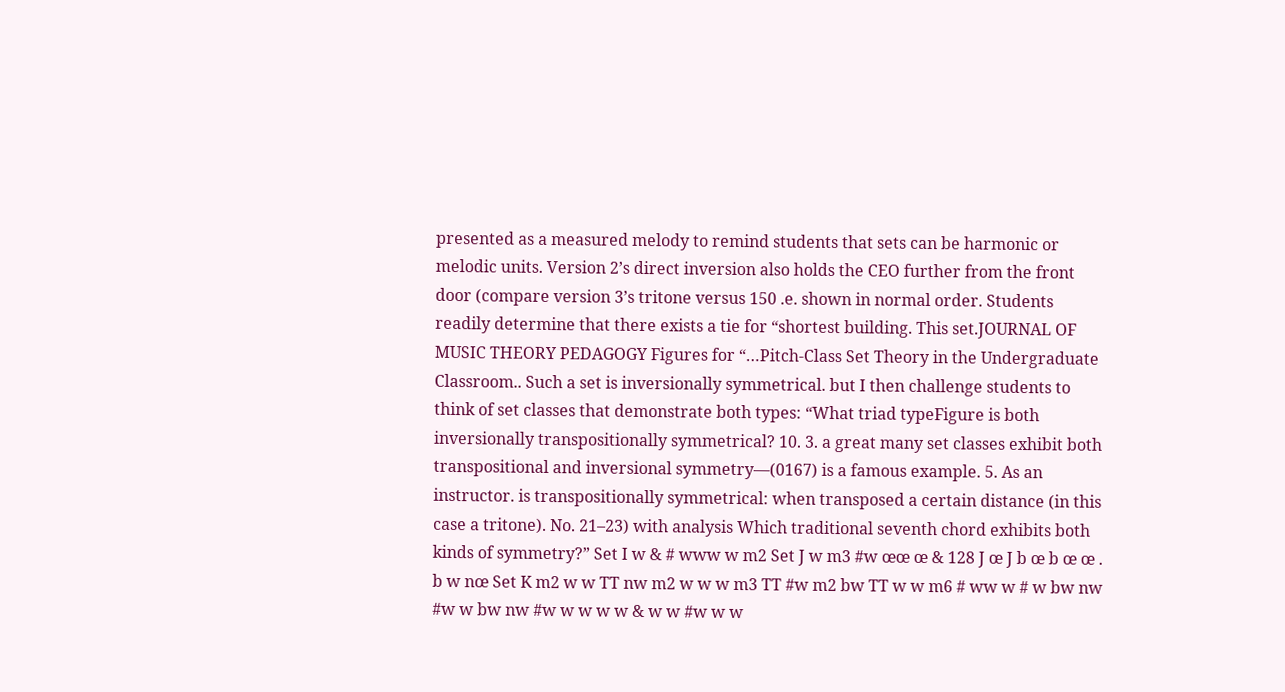presented as a measured melody to remind students that sets can be harmonic or melodic units. Version 2’s direct inversion also holds the CEO further from the front door (compare version 3’s tritone versus 150 .e. shown in normal order. Students readily determine that there exists a tie for “shortest building. This set.JOURNAL OF MUSIC THEORY PEDAGOGY Figures for “…Pitch-Class Set Theory in the Undergraduate Classroom.. Such a set is inversionally symmetrical. but I then challenge students to think of set classes that demonstrate both types: “What triad typeFigure is both inversionally transpositionally symmetrical? 10. 3. a great many set classes exhibit both transpositional and inversional symmetry—(0167) is a famous example. 5. As an instructor. is transpositionally symmetrical: when transposed a certain distance (in this case a tritone). No. 21–23) with analysis Which traditional seventh chord exhibits both kinds of symmetry?” Set I w & # www w m2 Set J w m3 #w œœ œ & 128 J œ J b œ b œ œ . b w nœ Set K m2 w w TT nw m2 w w w m3 TT #w m2 bw TT w w m6 # ww w # w bw nw #w w bw nw #w w w w w & w w #w w w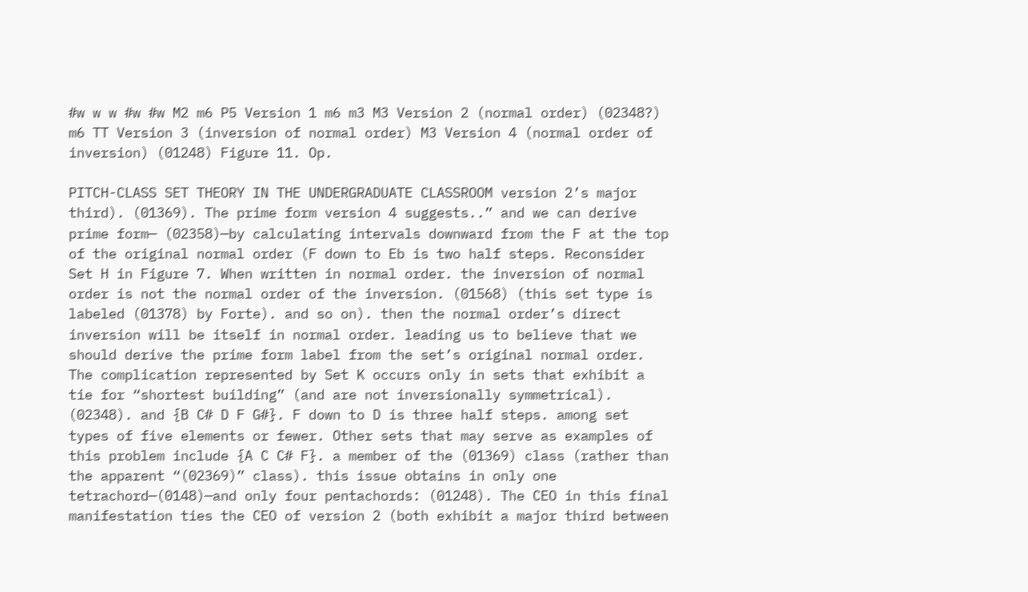#w w w #w #w M2 m6 P5 Version 1 m6 m3 M3 Version 2 (normal order) (02348?) m6 TT Version 3 (inversion of normal order) M3 Version 4 (normal order of inversion) (01248) Figure 11. Op.

PITCH-CLASS SET THEORY IN THE UNDERGRADUATE CLASSROOM version 2’s major third). (01369). The prime form version 4 suggests..” and we can derive prime form— (02358)—by calculating intervals downward from the F at the top of the original normal order (F down to Eb is two half steps. Reconsider Set H in Figure 7. When written in normal order. the inversion of normal order is not the normal order of the inversion. (01568) (this set type is labeled (01378) by Forte). and so on). then the normal order’s direct inversion will be itself in normal order. leading us to believe that we should derive the prime form label from the set’s original normal order. The complication represented by Set K occurs only in sets that exhibit a tie for “shortest building” (and are not inversionally symmetrical). (02348). and {B C# D F G#}. F down to D is three half steps. among set types of five elements or fewer. Other sets that may serve as examples of this problem include {A C C# F}. a member of the (01369) class (rather than the apparent “(02369)” class). this issue obtains in only one tetrachord—(0148)—and only four pentachords: (01248). The CEO in this final manifestation ties the CEO of version 2 (both exhibit a major third between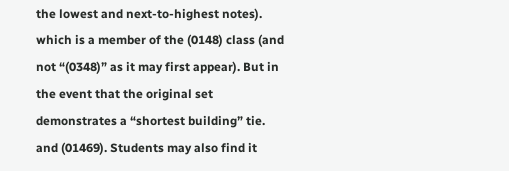the lowest and next-to-highest notes). which is a member of the (0148) class (and not “(0348)” as it may first appear). But in the event that the original set demonstrates a “shortest building” tie. and (01469). Students may also find it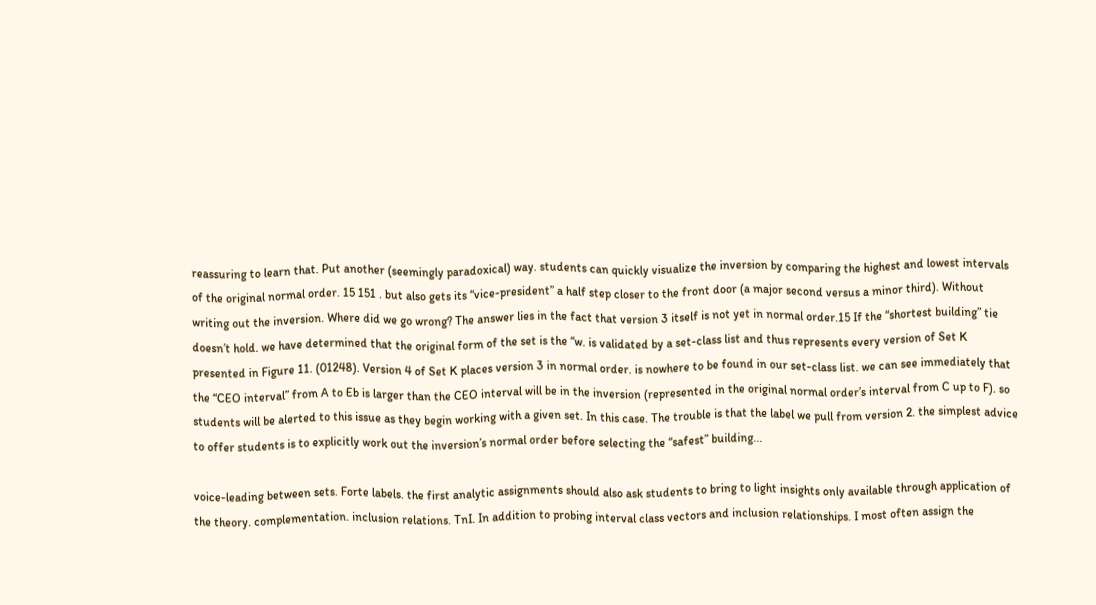reassuring to learn that. Put another (seemingly paradoxical) way. students can quickly visualize the inversion by comparing the highest and lowest intervals of the original normal order. 15 151 . but also gets its “vice-president” a half step closer to the front door (a major second versus a minor third). Without writing out the inversion. Where did we go wrong? The answer lies in the fact that version 3 itself is not yet in normal order.15 If the “shortest building” tie doesn’t hold. we have determined that the original form of the set is the “w. is validated by a set-class list and thus represents every version of Set K presented in Figure 11. (01248). Version 4 of Set K places version 3 in normal order. is nowhere to be found in our set-class list. we can see immediately that the “CEO interval” from A to Eb is larger than the CEO interval will be in the inversion (represented in the original normal order’s interval from C up to F). so students will be alerted to this issue as they begin working with a given set. In this case. The trouble is that the label we pull from version 2. the simplest advice to offer students is to explicitly work out the inversion’s normal order before selecting the “safest” building...

voice-leading between sets. Forte labels. the first analytic assignments should also ask students to bring to light insights only available through application of the theory. complementation. inclusion relations. TnI. In addition to probing interval class vectors and inclusion relationships. I most often assign the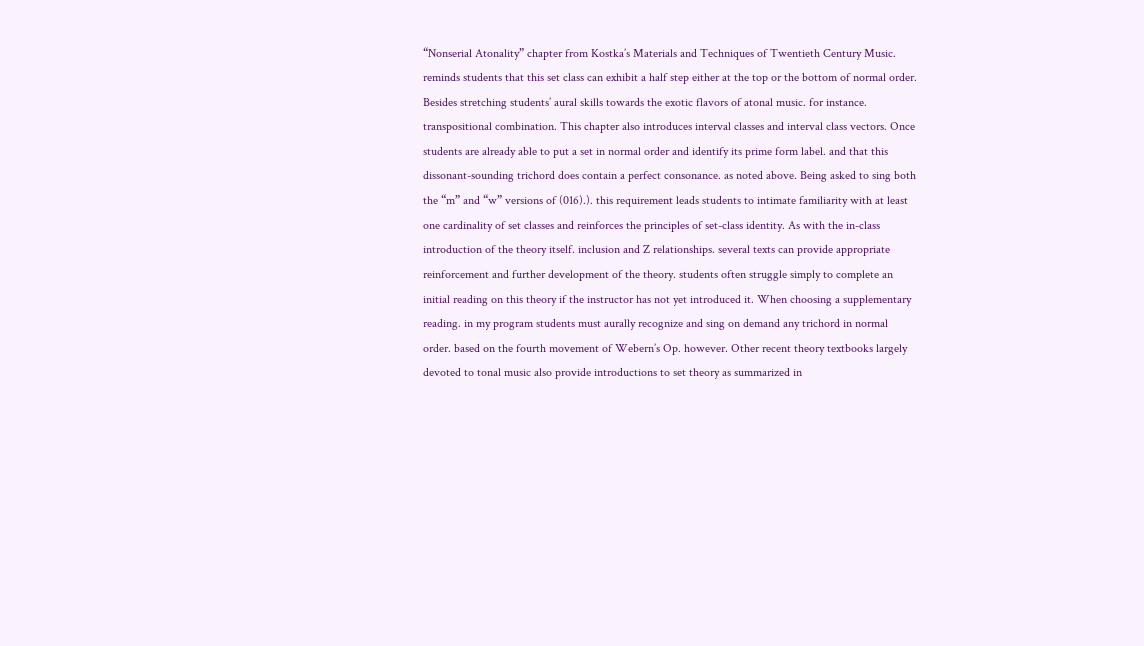“Nonserial Atonality” chapter from Kostka’s Materials and Techniques of Twentieth Century Music. reminds students that this set class can exhibit a half step either at the top or the bottom of normal order. Besides stretching students’ aural skills towards the exotic flavors of atonal music. for instance. transpositional combination. This chapter also introduces interval classes and interval class vectors. Once students are already able to put a set in normal order and identify its prime form label. and that this dissonant-sounding trichord does contain a perfect consonance. as noted above. Being asked to sing both the “m” and “w” versions of (016).). this requirement leads students to intimate familiarity with at least one cardinality of set classes and reinforces the principles of set-class identity. As with the in-class introduction of the theory itself. inclusion and Z relationships. several texts can provide appropriate reinforcement and further development of the theory. students often struggle simply to complete an initial reading on this theory if the instructor has not yet introduced it. When choosing a supplementary reading. in my program students must aurally recognize and sing on demand any trichord in normal order. based on the fourth movement of Webern’s Op. however. Other recent theory textbooks largely devoted to tonal music also provide introductions to set theory as summarized in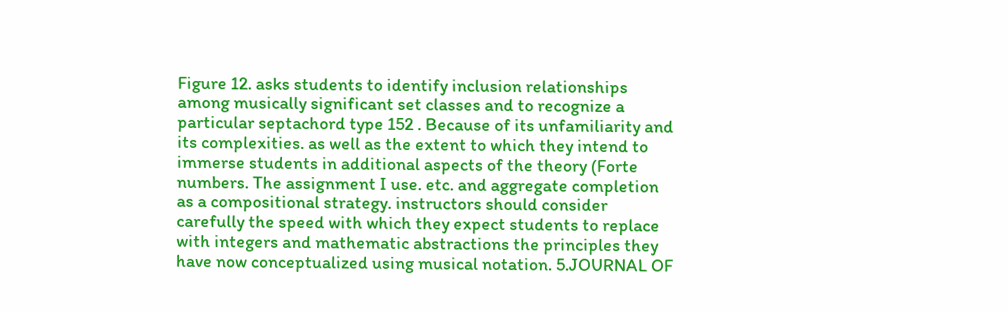Figure 12. asks students to identify inclusion relationships among musically significant set classes and to recognize a particular septachord type 152 . Because of its unfamiliarity and its complexities. as well as the extent to which they intend to immerse students in additional aspects of the theory (Forte numbers. The assignment I use. etc. and aggregate completion as a compositional strategy. instructors should consider carefully the speed with which they expect students to replace with integers and mathematic abstractions the principles they have now conceptualized using musical notation. 5.JOURNAL OF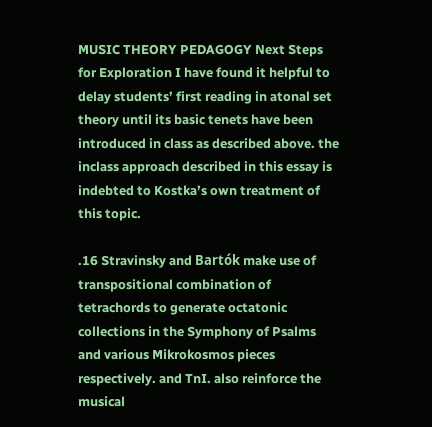MUSIC THEORY PEDAGOGY Next Steps for Exploration I have found it helpful to delay students’ first reading in atonal set theory until its basic tenets have been introduced in class as described above. the inclass approach described in this essay is indebted to Kostka’s own treatment of this topic.

.16 Stravinsky and Bartók make use of transpositional combination of tetrachords to generate octatonic collections in the Symphony of Psalms and various Mikrokosmos pieces respectively. and TnI. also reinforce the musical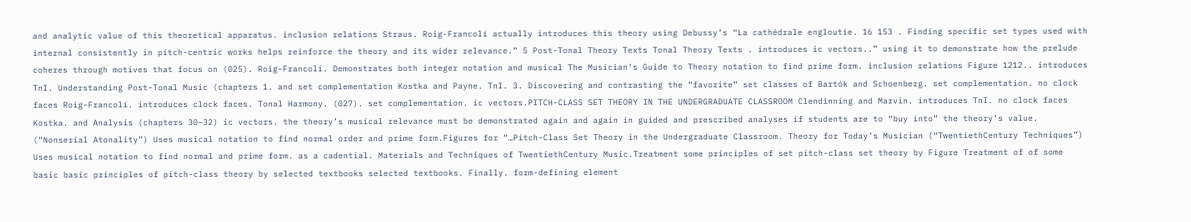and analytic value of this theoretical apparatus. inclusion relations Straus. Roig-Francolí actually introduces this theory using Debussy’s “La cathédrale engloutie. 16 153 . Finding specific set types used with internal consistently in pitch-centric works helps reinforce the theory and its wider relevance.” 5 Post-Tonal Theory Texts Tonal Theory Texts . introduces ic vectors..” using it to demonstrate how the prelude coheres through motives that focus on (025). Roig-Francolí. Demonstrates both integer notation and musical The Musician’s Guide to Theory notation to find prime form. inclusion relations Figure 1212.. introduces TnI. Understanding Post-Tonal Music (chapters 1. and set complementation Kostka and Payne. TnI. 3. Discovering and contrasting the “favorite” set classes of Bartók and Schoenberg. set complementation. no clock faces Roig-Francolí. introduces clock faces. Tonal Harmony. (027). set complementation. ic vectors.PITCH-CLASS SET THEORY IN THE UNDERGRADUATE CLASSROOM Clendinning and Marvin. introduces TnI. no clock faces Kostka. and Analysis (chapters 30–32) ic vectors. the theory’s musical relevance must be demonstrated again and again in guided and prescribed analyses if students are to “buy into” the theory’s value. (“Nonserial Atonality”) Uses musical notation to find normal order and prime form.Figures for “…Pitch-Class Set Theory in the Undergraduate Classroom. Theory for Today’s Musician (“TwentiethCentury Techniques”) Uses musical notation to find normal and prime form. as a cadential. Materials and Techniques of TwentiethCentury Music.Treatment some principles of set pitch-class set theory by Figure Treatment of of some basic basic principles of pitch-class theory by selected textbooks selected textbooks. Finally. form-defining element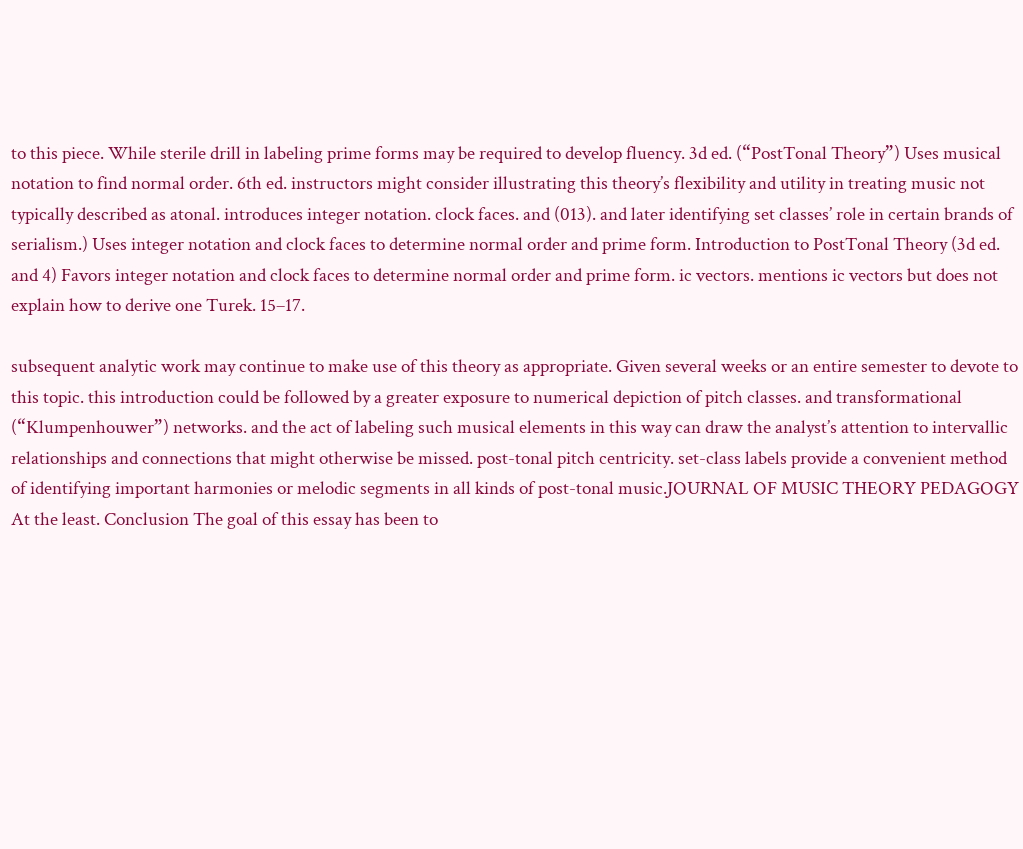to this piece. While sterile drill in labeling prime forms may be required to develop fluency. 3d ed. (“PostTonal Theory”) Uses musical notation to find normal order. 6th ed. instructors might consider illustrating this theory’s flexibility and utility in treating music not typically described as atonal. introduces integer notation. clock faces. and (013). and later identifying set classes’ role in certain brands of serialism.) Uses integer notation and clock faces to determine normal order and prime form. Introduction to PostTonal Theory (3d ed. and 4) Favors integer notation and clock faces to determine normal order and prime form. ic vectors. mentions ic vectors but does not explain how to derive one Turek. 15–17.

subsequent analytic work may continue to make use of this theory as appropriate. Given several weeks or an entire semester to devote to this topic. this introduction could be followed by a greater exposure to numerical depiction of pitch classes. and transformational (“Klumpenhouwer”) networks. and the act of labeling such musical elements in this way can draw the analyst’s attention to intervallic relationships and connections that might otherwise be missed. post-tonal pitch centricity. set-class labels provide a convenient method of identifying important harmonies or melodic segments in all kinds of post-tonal music.JOURNAL OF MUSIC THEORY PEDAGOGY At the least. Conclusion The goal of this essay has been to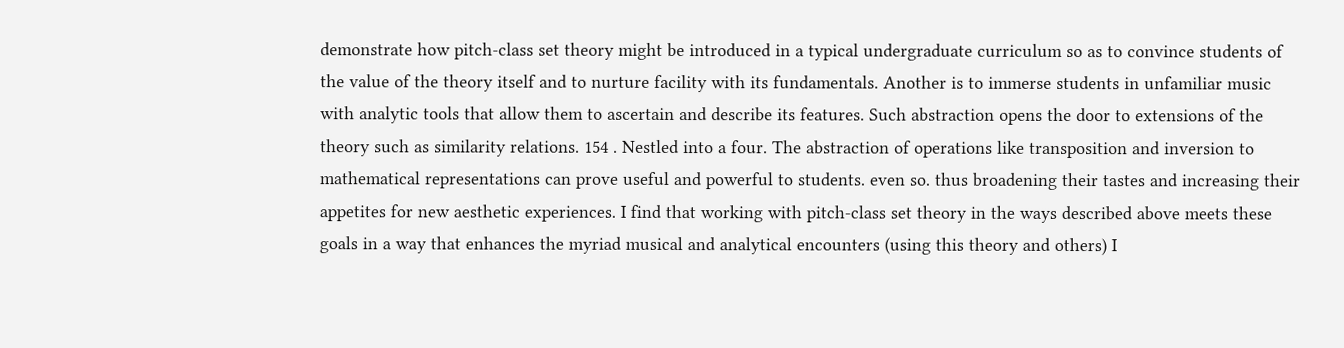demonstrate how pitch-class set theory might be introduced in a typical undergraduate curriculum so as to convince students of the value of the theory itself and to nurture facility with its fundamentals. Another is to immerse students in unfamiliar music with analytic tools that allow them to ascertain and describe its features. Such abstraction opens the door to extensions of the theory such as similarity relations. 154 . Nestled into a four. The abstraction of operations like transposition and inversion to mathematical representations can prove useful and powerful to students. even so. thus broadening their tastes and increasing their appetites for new aesthetic experiences. I find that working with pitch-class set theory in the ways described above meets these goals in a way that enhances the myriad musical and analytical encounters (using this theory and others) I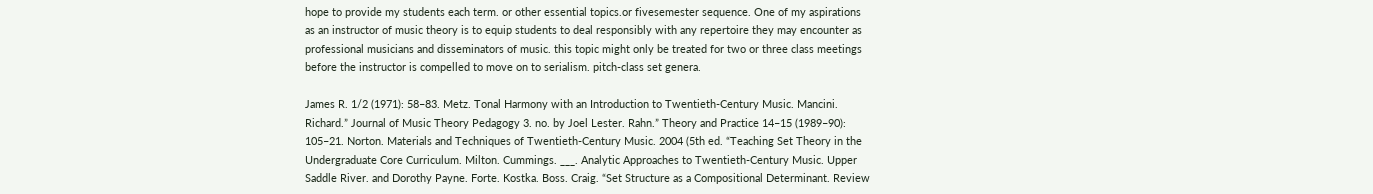hope to provide my students each term. or other essential topics.or fivesemester sequence. One of my aspirations as an instructor of music theory is to equip students to deal responsibly with any repertoire they may encounter as professional musicians and disseminators of music. this topic might only be treated for two or three class meetings before the instructor is compelled to move on to serialism. pitch-class set genera.

James R. 1/2 (1971): 58–83. Metz. Tonal Harmony with an Introduction to Twentieth-Century Music. Mancini. Richard.” Journal of Music Theory Pedagogy 3. no. by Joel Lester. Rahn.” Theory and Practice 14–15 (1989–90): 105–21. Norton. Materials and Techniques of Twentieth-Century Music. 2004 (5th ed. “Teaching Set Theory in the Undergraduate Core Curriculum. Milton. Cummings. ___. Analytic Approaches to Twentieth-Century Music. Upper Saddle River. and Dorothy Payne. Forte. Kostka. Boss. Craig. “Set Structure as a Compositional Determinant. Review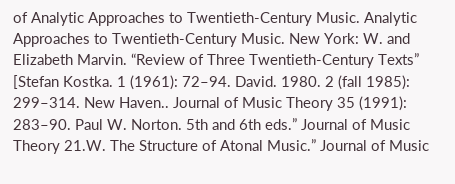of Analytic Approaches to Twentieth-Century Music. Analytic Approaches to Twentieth-Century Music. New York: W. and Elizabeth Marvin. “Review of Three Twentieth-Century Texts” [Stefan Kostka. 1 (1961): 72–94. David. 1980. 2 (fall 1985): 299–314. New Haven.. Journal of Music Theory 35 (1991): 283–90. Paul W. Norton. 5th and 6th eds.” Journal of Music Theory 21.W. The Structure of Atonal Music.” Journal of Music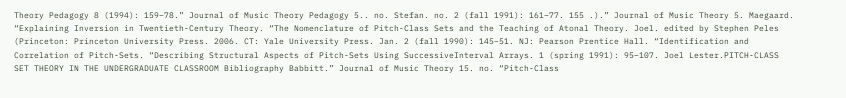Theory Pedagogy 8 (1994): 159–78.” Journal of Music Theory Pedagogy 5.. no. Stefan. no. 2 (fall 1991): 161–77. 155 .).” Journal of Music Theory 5. Maegaard. “Explaining Inversion in Twentieth-Century Theory. “The Nomenclature of Pitch-Class Sets and the Teaching of Atonal Theory. Joel. edited by Stephen Peles (Princeton: Princeton University Press. 2006. CT: Yale University Press. Jan. 2 (fall 1990): 145–51. NJ: Pearson Prentice Hall. “Identification and Correlation of Pitch-Sets. “Describing Structural Aspects of Pitch-Sets Using SuccessiveInterval Arrays. 1 (spring 1991): 95–107. Joel Lester.PITCH-CLASS SET THEORY IN THE UNDERGRADUATE CLASSROOM Bibliography Babbitt.” Journal of Music Theory 15. no. “Pitch-Class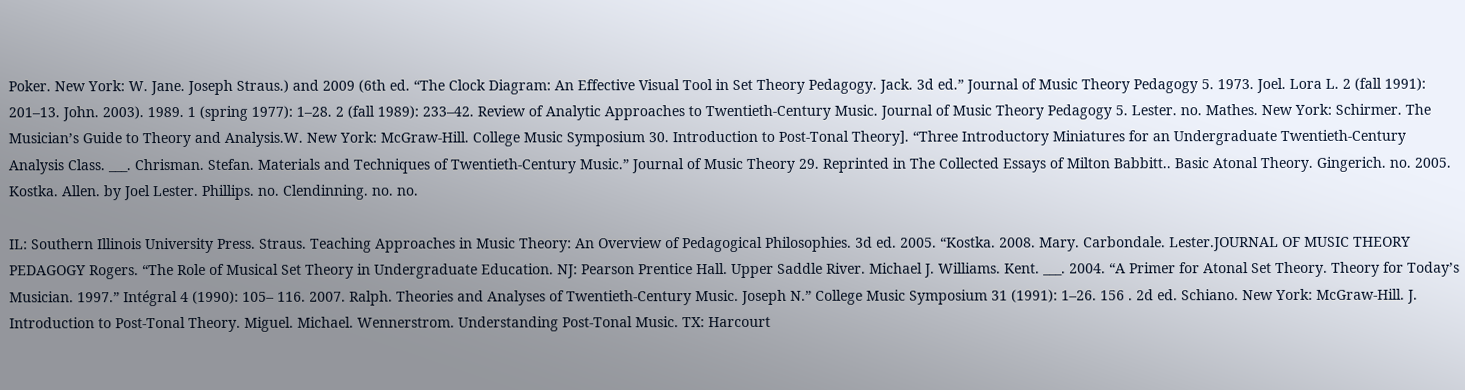Poker. New York: W. Jane. Joseph Straus.) and 2009 (6th ed. “The Clock Diagram: An Effective Visual Tool in Set Theory Pedagogy. Jack. 3d ed.” Journal of Music Theory Pedagogy 5. 1973. Joel. Lora L. 2 (fall 1991): 201–13. John. 2003). 1989. 1 (spring 1977): 1–28. 2 (fall 1989): 233–42. Review of Analytic Approaches to Twentieth-Century Music. Journal of Music Theory Pedagogy 5. Lester. no. Mathes. New York: Schirmer. The Musician’s Guide to Theory and Analysis.W. New York: McGraw-Hill. College Music Symposium 30. Introduction to Post-Tonal Theory]. “Three Introductory Miniatures for an Undergraduate Twentieth-Century Analysis Class. ___. Chrisman. Stefan. Materials and Techniques of Twentieth-Century Music.” Journal of Music Theory 29. Reprinted in The Collected Essays of Milton Babbitt.. Basic Atonal Theory. Gingerich. no. 2005. Kostka. Allen. by Joel Lester. Phillips. no. Clendinning. no. no.

IL: Southern Illinois University Press. Straus. Teaching Approaches in Music Theory: An Overview of Pedagogical Philosophies. 3d ed. 2005. “Kostka. 2008. Mary. Carbondale. Lester.JOURNAL OF MUSIC THEORY PEDAGOGY Rogers. “The Role of Musical Set Theory in Undergraduate Education. NJ: Pearson Prentice Hall. Upper Saddle River. Michael J. Williams. Kent. ___. 2004. “A Primer for Atonal Set Theory. Theory for Today’s Musician. 1997.” Intégral 4 (1990): 105– 116. 2007. Ralph. Theories and Analyses of Twentieth-Century Music. Joseph N.” College Music Symposium 31 (1991): 1–26. 156 . 2d ed. Schiano. New York: McGraw-Hill. J. Introduction to Post-Tonal Theory. Miguel. Michael. Wennerstrom. Understanding Post-Tonal Music. TX: Harcourt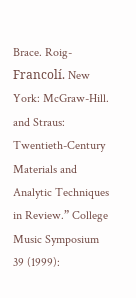Brace. Roig-Francolí. New York: McGraw-Hill. and Straus: Twentieth-Century Materials and Analytic Techniques in Review.” College Music Symposium 39 (1999):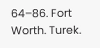64–86. Fort Worth. Turek.